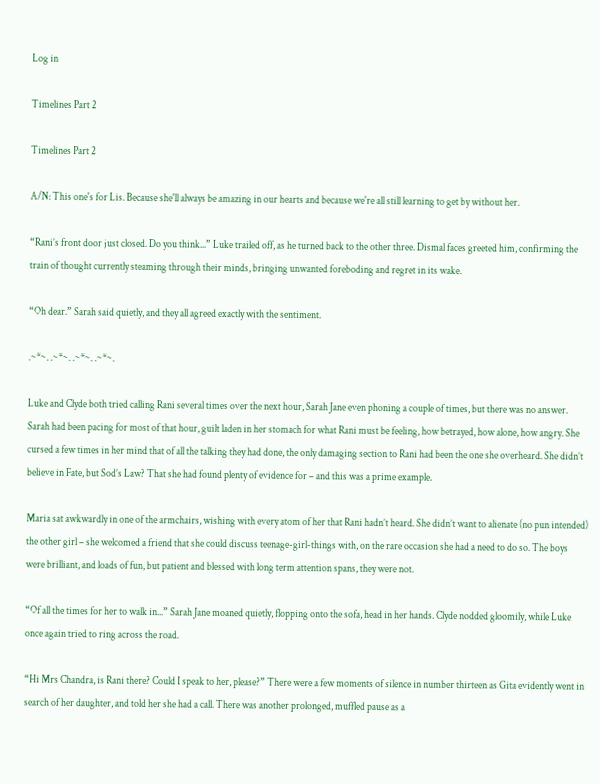Log in

Timelines Part 2

Timelines Part 2

A/N: This one's for Lis. Because she'll always be amazing in our hearts and because we're all still learning to get by without her.

“Rani’s front door just closed. Do you think...” Luke trailed off, as he turned back to the other three. Dismal faces greeted him, confirming the train of thought currently steaming through their minds, bringing unwanted foreboding and regret in its wake.

“Oh dear.” Sarah said quietly, and they all agreed exactly with the sentiment.

.~*~. .~*~. .~*~. .~*~.

Luke and Clyde both tried calling Rani several times over the next hour, Sarah Jane even phoning a couple of times, but there was no answer. Sarah had been pacing for most of that hour, guilt laden in her stomach for what Rani must be feeling, how betrayed, how alone, how angry. She cursed a few times in her mind that of all the talking they had done, the only damaging section to Rani had been the one she overheard. She didn’t believe in Fate, but Sod’s Law? That she had found plenty of evidence for – and this was a prime example.

Maria sat awkwardly in one of the armchairs, wishing with every atom of her that Rani hadn’t heard. She didn’t want to alienate (no pun intended) the other girl – she welcomed a friend that she could discuss teenage-girl-things with, on the rare occasion she had a need to do so. The boys were brilliant, and loads of fun, but patient and blessed with long term attention spans, they were not.

“Of all the times for her to walk in...” Sarah Jane moaned quietly, flopping onto the sofa, head in her hands. Clyde nodded gloomily, while Luke once again tried to ring across the road.

“Hi Mrs Chandra, is Rani there? Could I speak to her, please?” There were a few moments of silence in number thirteen as Gita evidently went in search of her daughter, and told her she had a call. There was another prolonged, muffled pause as a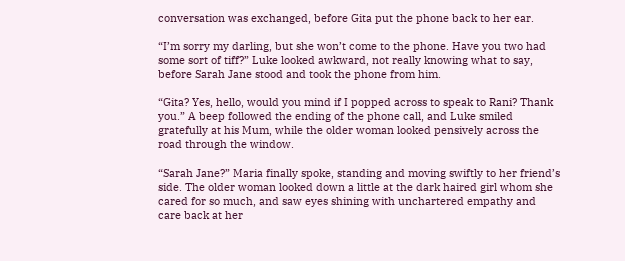conversation was exchanged, before Gita put the phone back to her ear.

“I’m sorry my darling, but she won’t come to the phone. Have you two had some sort of tiff?” Luke looked awkward, not really knowing what to say, before Sarah Jane stood and took the phone from him.

“Gita? Yes, hello, would you mind if I popped across to speak to Rani? Thank you.” A beep followed the ending of the phone call, and Luke smiled gratefully at his Mum, while the older woman looked pensively across the road through the window.

“Sarah Jane?” Maria finally spoke, standing and moving swiftly to her friend’s side. The older woman looked down a little at the dark haired girl whom she cared for so much, and saw eyes shining with unchartered empathy and care back at her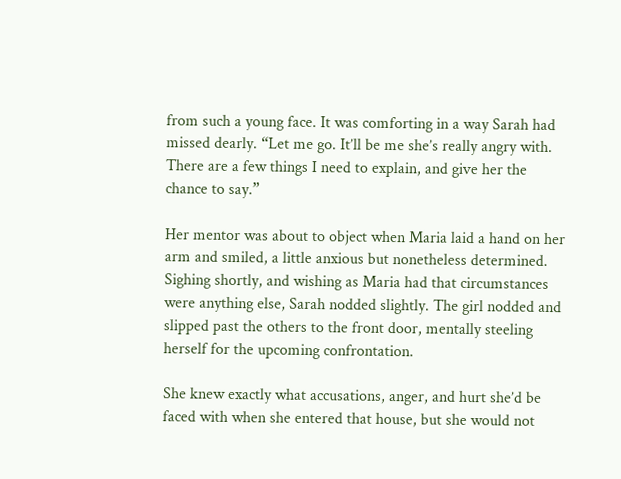from such a young face. It was comforting in a way Sarah had missed dearly. “Let me go. It’ll be me she’s really angry with. There are a few things I need to explain, and give her the chance to say.”

Her mentor was about to object when Maria laid a hand on her arm and smiled, a little anxious but nonetheless determined. Sighing shortly, and wishing as Maria had that circumstances were anything else, Sarah nodded slightly. The girl nodded and slipped past the others to the front door, mentally steeling herself for the upcoming confrontation.

She knew exactly what accusations, anger, and hurt she’d be faced with when she entered that house, but she would not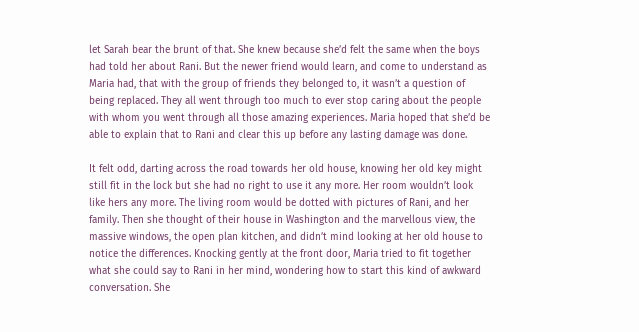let Sarah bear the brunt of that. She knew because she’d felt the same when the boys had told her about Rani. But the newer friend would learn, and come to understand as Maria had, that with the group of friends they belonged to, it wasn’t a question of being replaced. They all went through too much to ever stop caring about the people with whom you went through all those amazing experiences. Maria hoped that she’d be able to explain that to Rani and clear this up before any lasting damage was done.

It felt odd, darting across the road towards her old house, knowing her old key might still fit in the lock but she had no right to use it any more. Her room wouldn’t look like hers any more. The living room would be dotted with pictures of Rani, and her family. Then she thought of their house in Washington and the marvellous view, the massive windows, the open plan kitchen, and didn’t mind looking at her old house to notice the differences. Knocking gently at the front door, Maria tried to fit together what she could say to Rani in her mind, wondering how to start this kind of awkward conversation. She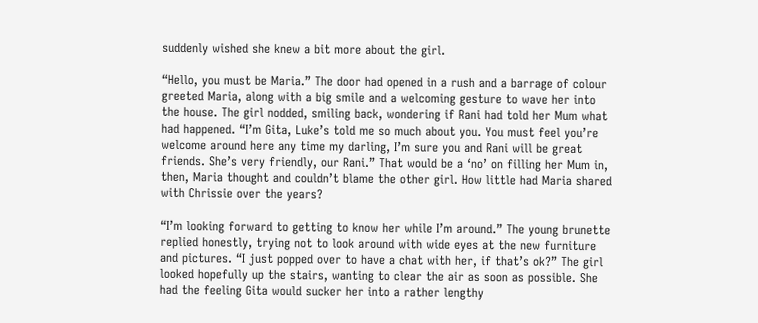suddenly wished she knew a bit more about the girl.

“Hello, you must be Maria.” The door had opened in a rush and a barrage of colour greeted Maria, along with a big smile and a welcoming gesture to wave her into the house. The girl nodded, smiling back, wondering if Rani had told her Mum what had happened. “I’m Gita, Luke’s told me so much about you. You must feel you’re welcome around here any time my darling, I’m sure you and Rani will be great friends. She’s very friendly, our Rani.” That would be a ‘no’ on filling her Mum in, then, Maria thought and couldn’t blame the other girl. How little had Maria shared with Chrissie over the years?

“I’m looking forward to getting to know her while I’m around.” The young brunette replied honestly, trying not to look around with wide eyes at the new furniture and pictures. “I just popped over to have a chat with her, if that’s ok?” The girl looked hopefully up the stairs, wanting to clear the air as soon as possible. She had the feeling Gita would sucker her into a rather lengthy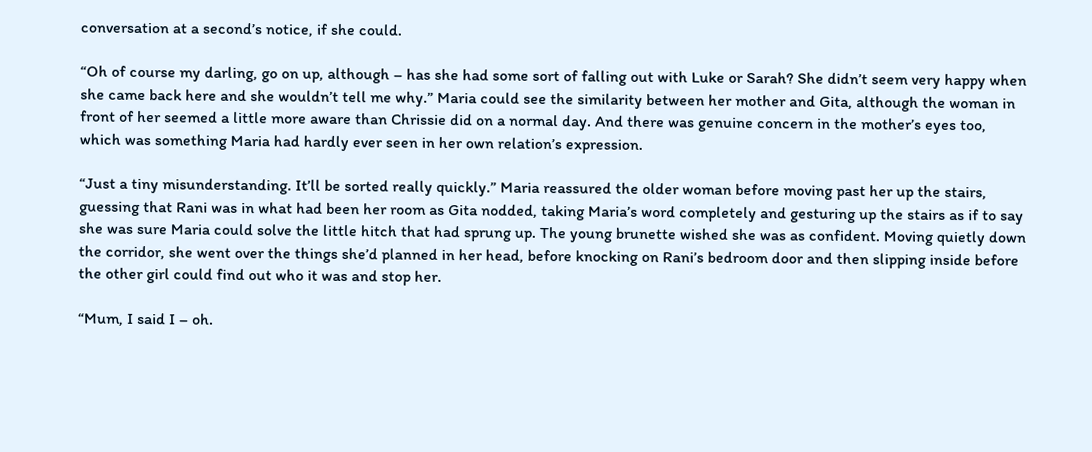conversation at a second’s notice, if she could.

“Oh of course my darling, go on up, although – has she had some sort of falling out with Luke or Sarah? She didn’t seem very happy when she came back here and she wouldn’t tell me why.” Maria could see the similarity between her mother and Gita, although the woman in front of her seemed a little more aware than Chrissie did on a normal day. And there was genuine concern in the mother’s eyes too, which was something Maria had hardly ever seen in her own relation’s expression.

“Just a tiny misunderstanding. It’ll be sorted really quickly.” Maria reassured the older woman before moving past her up the stairs, guessing that Rani was in what had been her room as Gita nodded, taking Maria’s word completely and gesturing up the stairs as if to say she was sure Maria could solve the little hitch that had sprung up. The young brunette wished she was as confident. Moving quietly down the corridor, she went over the things she’d planned in her head, before knocking on Rani’s bedroom door and then slipping inside before the other girl could find out who it was and stop her.

“Mum, I said I – oh.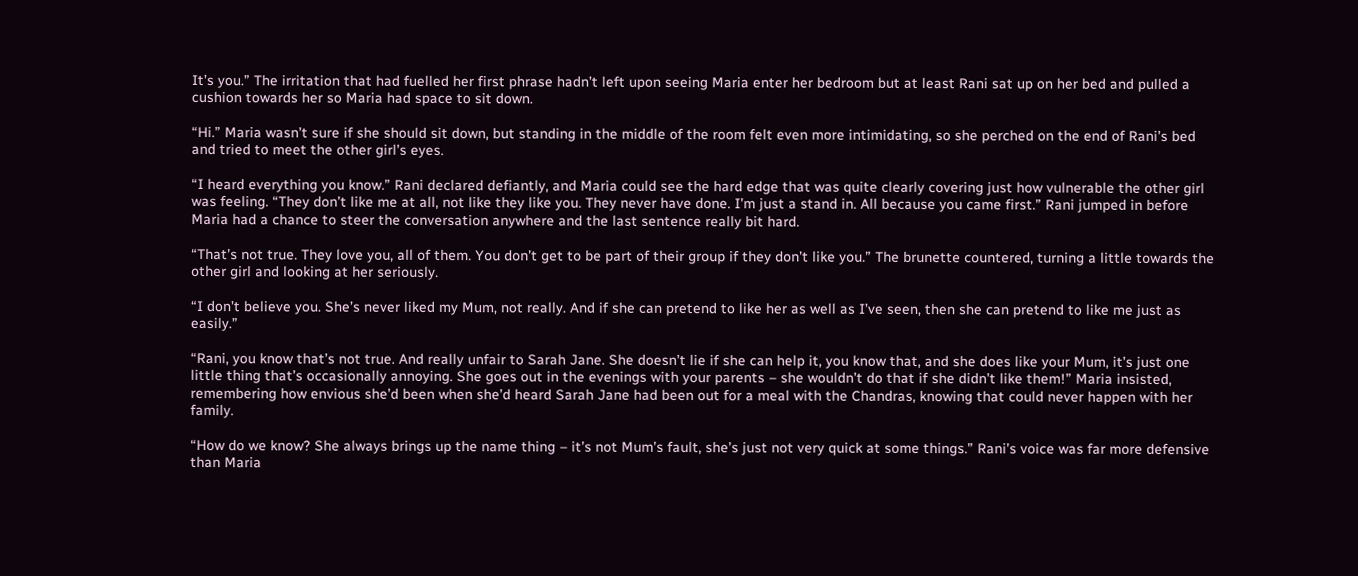It’s you.” The irritation that had fuelled her first phrase hadn’t left upon seeing Maria enter her bedroom but at least Rani sat up on her bed and pulled a cushion towards her so Maria had space to sit down.

“Hi.” Maria wasn’t sure if she should sit down, but standing in the middle of the room felt even more intimidating, so she perched on the end of Rani’s bed and tried to meet the other girl’s eyes.

“I heard everything you know.” Rani declared defiantly, and Maria could see the hard edge that was quite clearly covering just how vulnerable the other girl was feeling. “They don’t like me at all, not like they like you. They never have done. I’m just a stand in. All because you came first.” Rani jumped in before Maria had a chance to steer the conversation anywhere and the last sentence really bit hard.

“That’s not true. They love you, all of them. You don’t get to be part of their group if they don’t like you.” The brunette countered, turning a little towards the other girl and looking at her seriously.

“I don’t believe you. She’s never liked my Mum, not really. And if she can pretend to like her as well as I’ve seen, then she can pretend to like me just as easily.”

“Rani, you know that’s not true. And really unfair to Sarah Jane. She doesn’t lie if she can help it, you know that, and she does like your Mum, it’s just one little thing that’s occasionally annoying. She goes out in the evenings with your parents – she wouldn’t do that if she didn’t like them!” Maria insisted, remembering how envious she’d been when she’d heard Sarah Jane had been out for a meal with the Chandras, knowing that could never happen with her family.

“How do we know? She always brings up the name thing – it’s not Mum’s fault, she’s just not very quick at some things.” Rani’s voice was far more defensive than Maria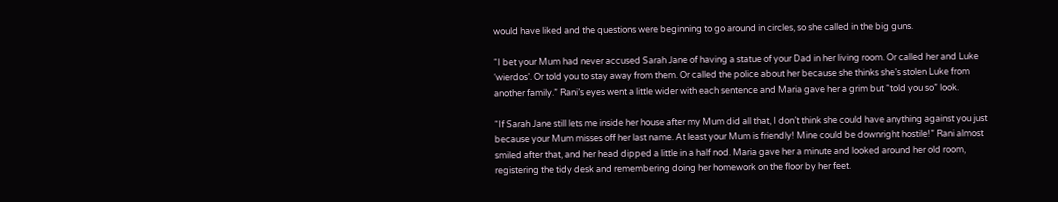would have liked and the questions were beginning to go around in circles, so she called in the big guns.

“I bet your Mum had never accused Sarah Jane of having a statue of your Dad in her living room. Or called her and Luke ‘wierdos’. Or told you to stay away from them. Or called the police about her because she thinks she’s stolen Luke from another family.” Rani’s eyes went a little wider with each sentence and Maria gave her a grim but “told you so” look.

“If Sarah Jane still lets me inside her house after my Mum did all that, I don’t think she could have anything against you just because your Mum misses off her last name. At least your Mum is friendly! Mine could be downright hostile!” Rani almost smiled after that, and her head dipped a little in a half nod. Maria gave her a minute and looked around her old room, registering the tidy desk and remembering doing her homework on the floor by her feet.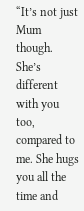“It’s not just Mum though. She’s different with you too, compared to me. She hugs you all the time and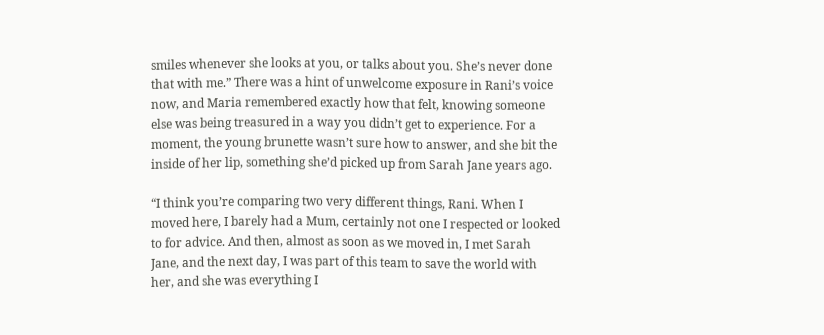smiles whenever she looks at you, or talks about you. She’s never done that with me.” There was a hint of unwelcome exposure in Rani’s voice now, and Maria remembered exactly how that felt, knowing someone else was being treasured in a way you didn’t get to experience. For a moment, the young brunette wasn’t sure how to answer, and she bit the inside of her lip, something she’d picked up from Sarah Jane years ago.

“I think you’re comparing two very different things, Rani. When I moved here, I barely had a Mum, certainly not one I respected or looked to for advice. And then, almost as soon as we moved in, I met Sarah Jane, and the next day, I was part of this team to save the world with her, and she was everything I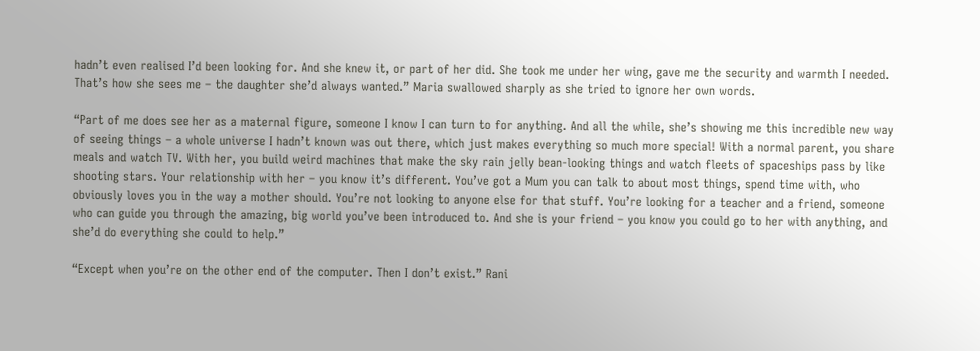hadn’t even realised I’d been looking for. And she knew it, or part of her did. She took me under her wing, gave me the security and warmth I needed. That’s how she sees me – the daughter she’d always wanted.” Maria swallowed sharply as she tried to ignore her own words.

“Part of me does see her as a maternal figure, someone I know I can turn to for anything. And all the while, she’s showing me this incredible new way of seeing things – a whole universe I hadn’t known was out there, which just makes everything so much more special! With a normal parent, you share meals and watch TV. With her, you build weird machines that make the sky rain jelly bean-looking things and watch fleets of spaceships pass by like shooting stars. Your relationship with her – you know it’s different. You’ve got a Mum you can talk to about most things, spend time with, who obviously loves you in the way a mother should. You’re not looking to anyone else for that stuff. You’re looking for a teacher and a friend, someone who can guide you through the amazing, big world you’ve been introduced to. And she is your friend – you know you could go to her with anything, and she’d do everything she could to help.”

“Except when you’re on the other end of the computer. Then I don’t exist.” Rani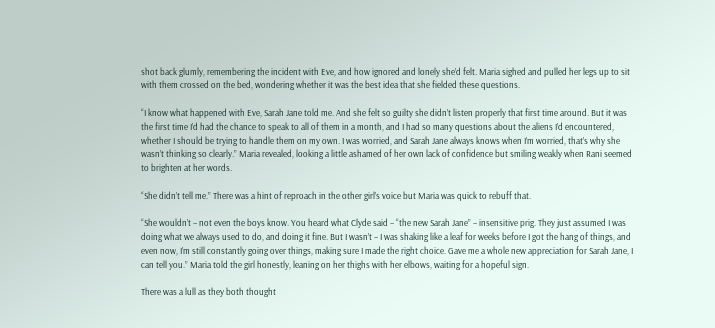shot back glumly, remembering the incident with Eve, and how ignored and lonely she’d felt. Maria sighed and pulled her legs up to sit with them crossed on the bed, wondering whether it was the best idea that she fielded these questions.

“I know what happened with Eve, Sarah Jane told me. And she felt so guilty she didn’t listen properly that first time around. But it was the first time I’d had the chance to speak to all of them in a month, and I had so many questions about the aliens I’d encountered, whether I should be trying to handle them on my own. I was worried, and Sarah Jane always knows when I’m worried, that’s why she wasn’t thinking so clearly.” Maria revealed, looking a little ashamed of her own lack of confidence but smiling weakly when Rani seemed to brighten at her words.

“She didn’t tell me.” There was a hint of reproach in the other girl’s voice but Maria was quick to rebuff that.

“She wouldn’t – not even the boys know. You heard what Clyde said – “the new Sarah Jane” – insensitive prig. They just assumed I was doing what we always used to do, and doing it fine. But I wasn’t – I was shaking like a leaf for weeks before I got the hang of things, and even now, I’m still constantly going over things, making sure I made the right choice. Gave me a whole new appreciation for Sarah Jane, I can tell you.” Maria told the girl honestly, leaning on her thighs with her elbows, waiting for a hopeful sign.

There was a lull as they both thought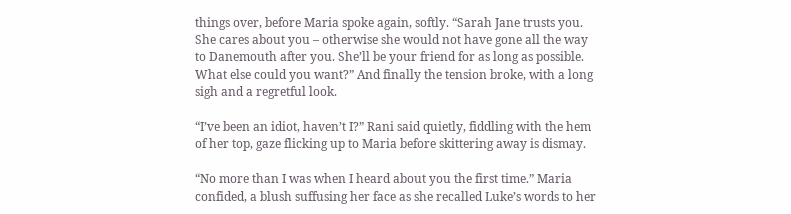things over, before Maria spoke again, softly. “Sarah Jane trusts you. She cares about you – otherwise she would not have gone all the way to Danemouth after you. She’ll be your friend for as long as possible. What else could you want?” And finally the tension broke, with a long sigh and a regretful look.

“I’ve been an idiot, haven’t I?” Rani said quietly, fiddling with the hem of her top, gaze flicking up to Maria before skittering away is dismay.

“No more than I was when I heard about you the first time.” Maria confided, a blush suffusing her face as she recalled Luke’s words to her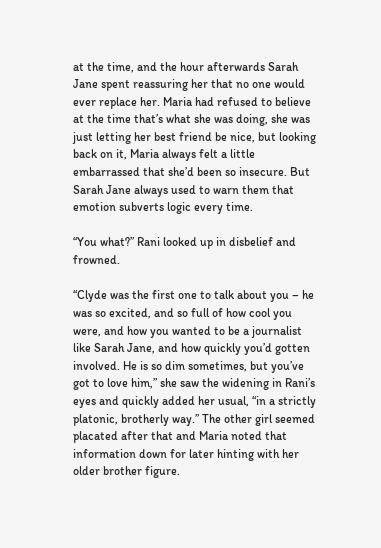at the time, and the hour afterwards Sarah Jane spent reassuring her that no one would ever replace her. Maria had refused to believe at the time that’s what she was doing, she was just letting her best friend be nice, but looking back on it, Maria always felt a little embarrassed that she’d been so insecure. But Sarah Jane always used to warn them that emotion subverts logic every time.

“You what?” Rani looked up in disbelief and frowned.

“Clyde was the first one to talk about you – he was so excited, and so full of how cool you were, and how you wanted to be a journalist like Sarah Jane, and how quickly you’d gotten involved. He is so dim sometimes, but you’ve got to love him,” she saw the widening in Rani’s eyes and quickly added her usual, “in a strictly platonic, brotherly way.” The other girl seemed placated after that and Maria noted that information down for later hinting with her older brother figure.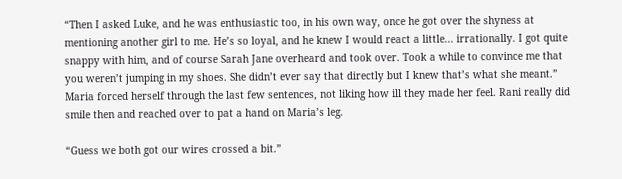“Then I asked Luke, and he was enthusiastic too, in his own way, once he got over the shyness at mentioning another girl to me. He’s so loyal, and he knew I would react a little... irrationally. I got quite snappy with him, and of course Sarah Jane overheard and took over. Took a while to convince me that you weren’t jumping in my shoes. She didn’t ever say that directly but I knew that’s what she meant.” Maria forced herself through the last few sentences, not liking how ill they made her feel. Rani really did smile then and reached over to pat a hand on Maria’s leg.

“Guess we both got our wires crossed a bit.”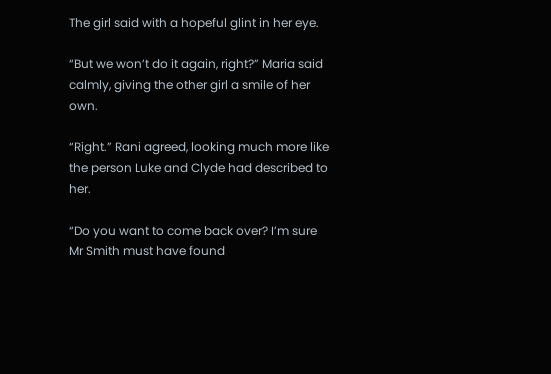The girl said with a hopeful glint in her eye.

“But we won’t do it again, right?” Maria said calmly, giving the other girl a smile of her own.

“Right.” Rani agreed, looking much more like the person Luke and Clyde had described to her.

“Do you want to come back over? I’m sure Mr Smith must have found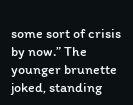some sort of crisis by now.” The younger brunette joked, standing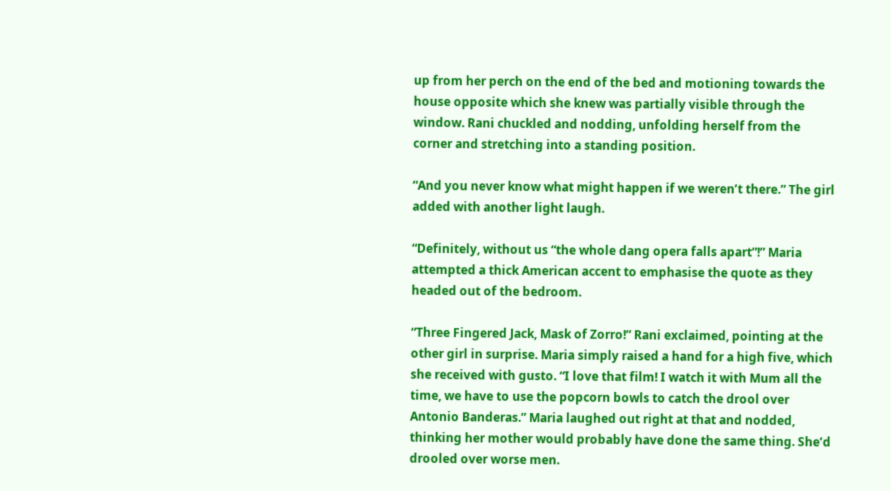up from her perch on the end of the bed and motioning towards the house opposite which she knew was partially visible through the window. Rani chuckled and nodding, unfolding herself from the corner and stretching into a standing position.

“And you never know what might happen if we weren’t there.” The girl added with another light laugh.

“Definitely, without us “the whole dang opera falls apart”!” Maria attempted a thick American accent to emphasise the quote as they headed out of the bedroom.

“Three Fingered Jack, Mask of Zorro!” Rani exclaimed, pointing at the other girl in surprise. Maria simply raised a hand for a high five, which she received with gusto. “I love that film! I watch it with Mum all the time, we have to use the popcorn bowls to catch the drool over Antonio Banderas.” Maria laughed out right at that and nodded, thinking her mother would probably have done the same thing. She’d drooled over worse men.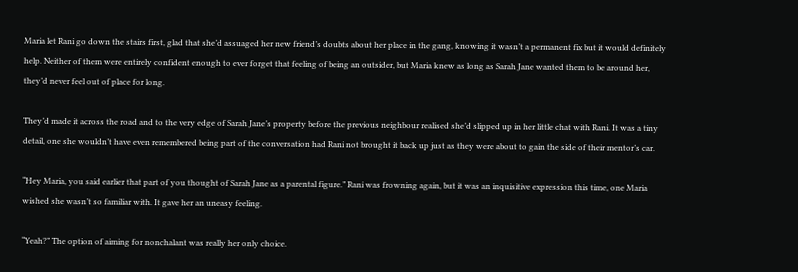Maria let Rani go down the stairs first, glad that she’d assuaged her new friend’s doubts about her place in the gang, knowing it wasn’t a permanent fix but it would definitely help. Neither of them were entirely confident enough to ever forget that feeling of being an outsider, but Maria knew as long as Sarah Jane wanted them to be around her, they’d never feel out of place for long.

They’d made it across the road and to the very edge of Sarah Jane’s property before the previous neighbour realised she’d slipped up in her little chat with Rani. It was a tiny detail, one she wouldn’t have even remembered being part of the conversation had Rani not brought it back up just as they were about to gain the side of their mentor’s car.

“Hey Maria, you said earlier that part of you thought of Sarah Jane as a parental figure.” Rani was frowning again, but it was an inquisitive expression this time, one Maria wished she wasn’t so familiar with. It gave her an uneasy feeling.

“Yeah?” The option of aiming for nonchalant was really her only choice.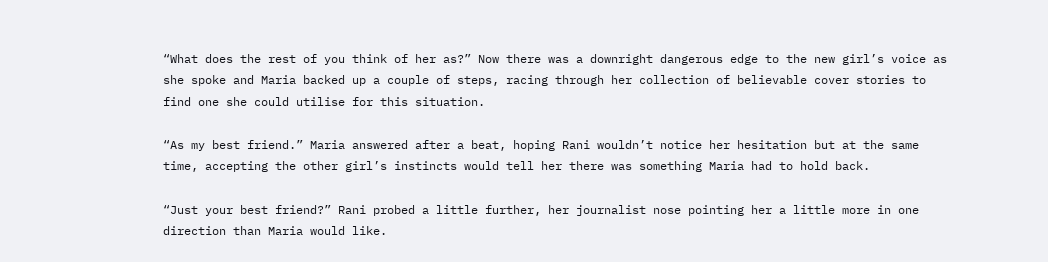“What does the rest of you think of her as?” Now there was a downright dangerous edge to the new girl’s voice as she spoke and Maria backed up a couple of steps, racing through her collection of believable cover stories to find one she could utilise for this situation.

“As my best friend.” Maria answered after a beat, hoping Rani wouldn’t notice her hesitation but at the same time, accepting the other girl’s instincts would tell her there was something Maria had to hold back.

“Just your best friend?” Rani probed a little further, her journalist nose pointing her a little more in one direction than Maria would like.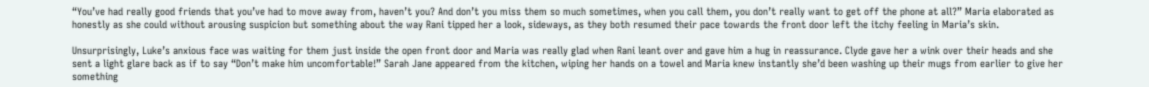“You’ve had really good friends that you’ve had to move away from, haven’t you? And don’t you miss them so much sometimes, when you call them, you don’t really want to get off the phone at all?” Maria elaborated as honestly as she could without arousing suspicion but something about the way Rani tipped her a look, sideways, as they both resumed their pace towards the front door left the itchy feeling in Maria’s skin.

Unsurprisingly, Luke’s anxious face was waiting for them just inside the open front door and Maria was really glad when Rani leant over and gave him a hug in reassurance. Clyde gave her a wink over their heads and she sent a light glare back as if to say “Don’t make him uncomfortable!” Sarah Jane appeared from the kitchen, wiping her hands on a towel and Maria knew instantly she’d been washing up their mugs from earlier to give her something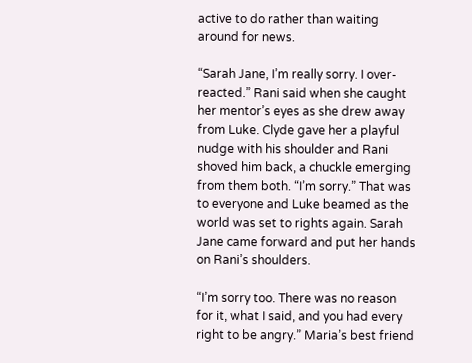active to do rather than waiting around for news.

“Sarah Jane, I’m really sorry. I over-reacted.” Rani said when she caught her mentor’s eyes as she drew away from Luke. Clyde gave her a playful nudge with his shoulder and Rani shoved him back, a chuckle emerging from them both. “I’m sorry.” That was to everyone and Luke beamed as the world was set to rights again. Sarah Jane came forward and put her hands on Rani’s shoulders.

“I’m sorry too. There was no reason for it, what I said, and you had every right to be angry.” Maria’s best friend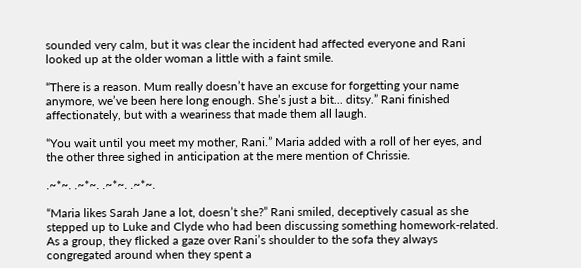sounded very calm, but it was clear the incident had affected everyone and Rani looked up at the older woman a little with a faint smile.

“There is a reason. Mum really doesn’t have an excuse for forgetting your name anymore, we’ve been here long enough. She’s just a bit... ditsy.” Rani finished affectionately, but with a weariness that made them all laugh.

“You wait until you meet my mother, Rani.” Maria added with a roll of her eyes, and the other three sighed in anticipation at the mere mention of Chrissie.

.~*~. .~*~. .~*~. .~*~.

“Maria likes Sarah Jane a lot, doesn’t she?” Rani smiled, deceptively casual as she stepped up to Luke and Clyde who had been discussing something homework-related. As a group, they flicked a gaze over Rani’s shoulder to the sofa they always congregated around when they spent a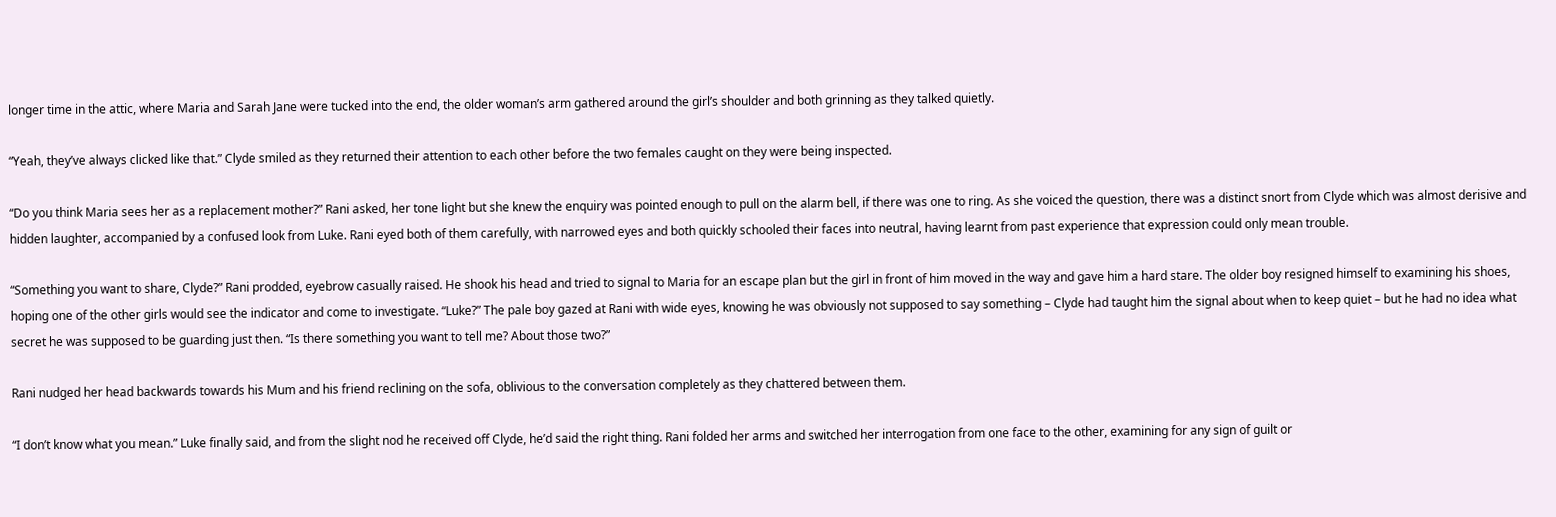longer time in the attic, where Maria and Sarah Jane were tucked into the end, the older woman’s arm gathered around the girl’s shoulder and both grinning as they talked quietly.

“Yeah, they’ve always clicked like that.” Clyde smiled as they returned their attention to each other before the two females caught on they were being inspected.

“Do you think Maria sees her as a replacement mother?” Rani asked, her tone light but she knew the enquiry was pointed enough to pull on the alarm bell, if there was one to ring. As she voiced the question, there was a distinct snort from Clyde which was almost derisive and hidden laughter, accompanied by a confused look from Luke. Rani eyed both of them carefully, with narrowed eyes and both quickly schooled their faces into neutral, having learnt from past experience that expression could only mean trouble.

“Something you want to share, Clyde?” Rani prodded, eyebrow casually raised. He shook his head and tried to signal to Maria for an escape plan but the girl in front of him moved in the way and gave him a hard stare. The older boy resigned himself to examining his shoes, hoping one of the other girls would see the indicator and come to investigate. “Luke?” The pale boy gazed at Rani with wide eyes, knowing he was obviously not supposed to say something – Clyde had taught him the signal about when to keep quiet – but he had no idea what secret he was supposed to be guarding just then. “Is there something you want to tell me? About those two?”

Rani nudged her head backwards towards his Mum and his friend reclining on the sofa, oblivious to the conversation completely as they chattered between them.

“I don’t know what you mean.” Luke finally said, and from the slight nod he received off Clyde, he’d said the right thing. Rani folded her arms and switched her interrogation from one face to the other, examining for any sign of guilt or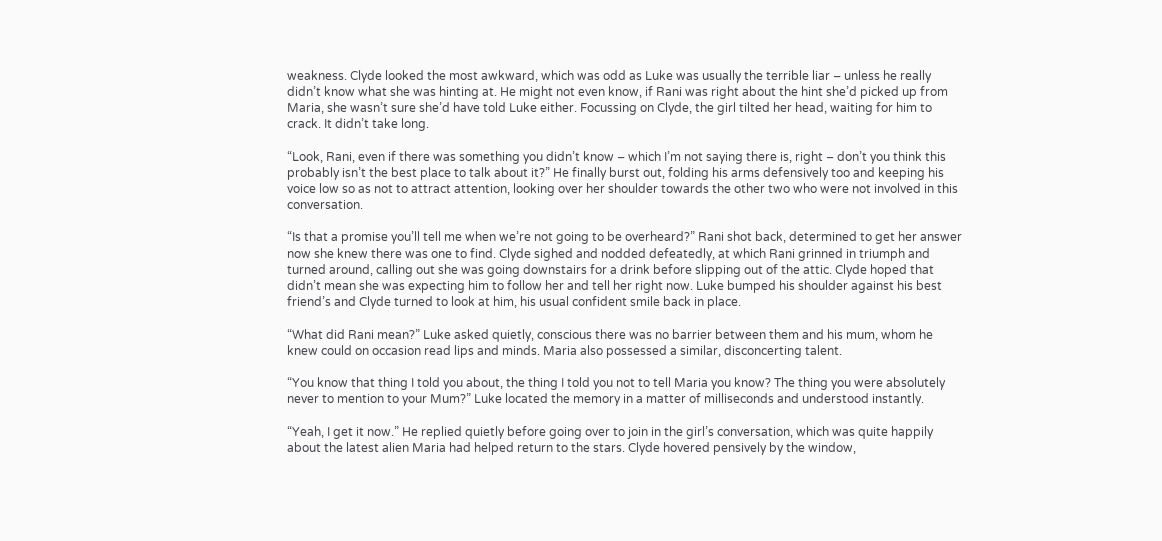weakness. Clyde looked the most awkward, which was odd as Luke was usually the terrible liar – unless he really didn’t know what she was hinting at. He might not even know, if Rani was right about the hint she’d picked up from Maria, she wasn’t sure she’d have told Luke either. Focussing on Clyde, the girl tilted her head, waiting for him to crack. It didn’t take long.

“Look, Rani, even if there was something you didn’t know – which I’m not saying there is, right – don’t you think this probably isn’t the best place to talk about it?” He finally burst out, folding his arms defensively too and keeping his voice low so as not to attract attention, looking over her shoulder towards the other two who were not involved in this conversation.

“Is that a promise you’ll tell me when we’re not going to be overheard?” Rani shot back, determined to get her answer now she knew there was one to find. Clyde sighed and nodded defeatedly, at which Rani grinned in triumph and turned around, calling out she was going downstairs for a drink before slipping out of the attic. Clyde hoped that didn’t mean she was expecting him to follow her and tell her right now. Luke bumped his shoulder against his best friend’s and Clyde turned to look at him, his usual confident smile back in place.

“What did Rani mean?” Luke asked quietly, conscious there was no barrier between them and his mum, whom he knew could on occasion read lips and minds. Maria also possessed a similar, disconcerting talent.

“You know that thing I told you about, the thing I told you not to tell Maria you know? The thing you were absolutely never to mention to your Mum?” Luke located the memory in a matter of milliseconds and understood instantly.

“Yeah, I get it now.” He replied quietly before going over to join in the girl’s conversation, which was quite happily about the latest alien Maria had helped return to the stars. Clyde hovered pensively by the window,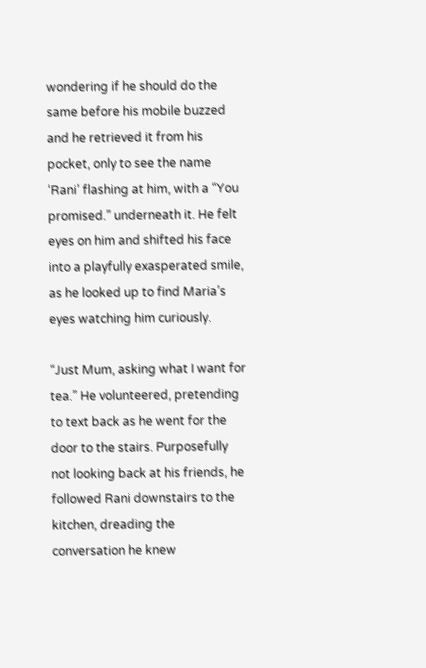wondering if he should do the same before his mobile buzzed and he retrieved it from his pocket, only to see the name ‘Rani’ flashing at him, with a “You promised.” underneath it. He felt eyes on him and shifted his face into a playfully exasperated smile, as he looked up to find Maria’s eyes watching him curiously.

“Just Mum, asking what I want for tea.” He volunteered, pretending to text back as he went for the door to the stairs. Purposefully not looking back at his friends, he followed Rani downstairs to the kitchen, dreading the conversation he knew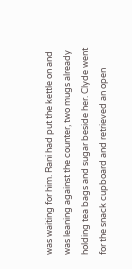was waiting for him. Rani had put the kettle on and was leaning against the counter, two mugs already holding tea bags and sugar beside her. Clyde went for the snack cupboard and retrieved an open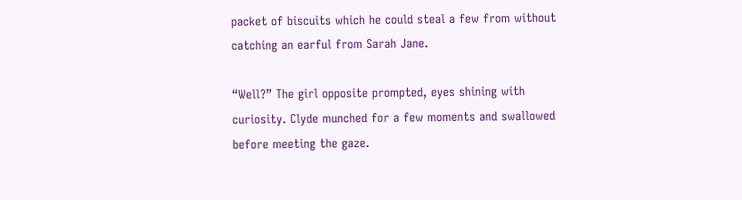packet of biscuits which he could steal a few from without catching an earful from Sarah Jane.

“Well?” The girl opposite prompted, eyes shining with curiosity. Clyde munched for a few moments and swallowed before meeting the gaze.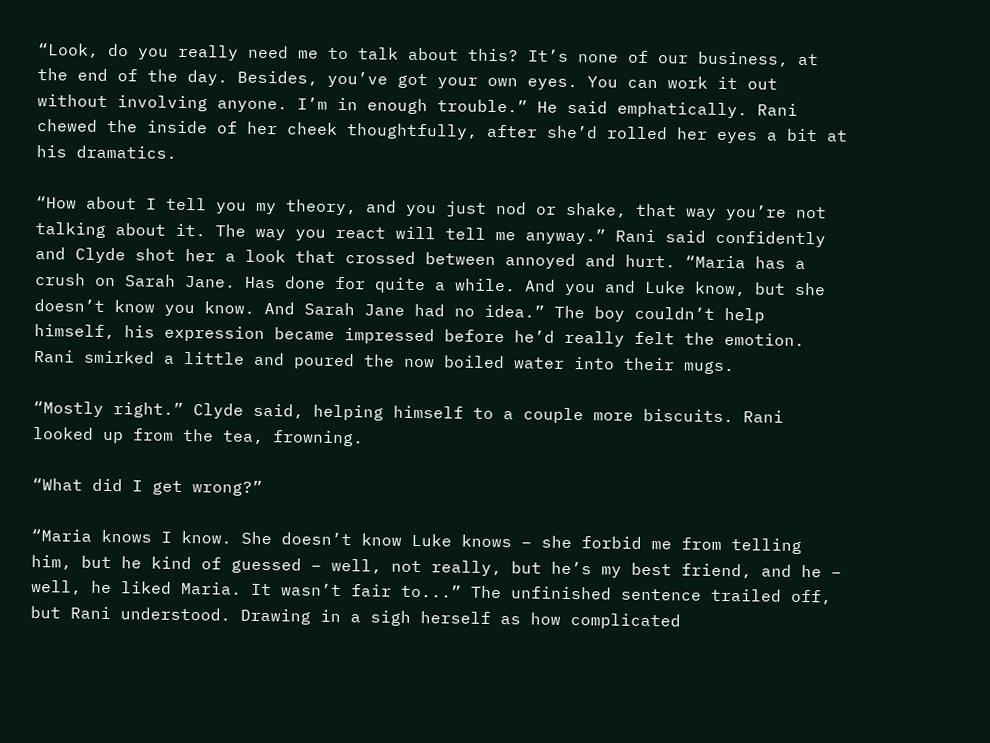“Look, do you really need me to talk about this? It’s none of our business, at the end of the day. Besides, you’ve got your own eyes. You can work it out without involving anyone. I’m in enough trouble.” He said emphatically. Rani chewed the inside of her cheek thoughtfully, after she’d rolled her eyes a bit at his dramatics.

“How about I tell you my theory, and you just nod or shake, that way you’re not talking about it. The way you react will tell me anyway.” Rani said confidently and Clyde shot her a look that crossed between annoyed and hurt. “Maria has a crush on Sarah Jane. Has done for quite a while. And you and Luke know, but she doesn’t know you know. And Sarah Jane had no idea.” The boy couldn’t help himself, his expression became impressed before he’d really felt the emotion. Rani smirked a little and poured the now boiled water into their mugs.

“Mostly right.” Clyde said, helping himself to a couple more biscuits. Rani looked up from the tea, frowning.

“What did I get wrong?”

“Maria knows I know. She doesn’t know Luke knows – she forbid me from telling him, but he kind of guessed – well, not really, but he’s my best friend, and he – well, he liked Maria. It wasn’t fair to...” The unfinished sentence trailed off, but Rani understood. Drawing in a sigh herself as how complicated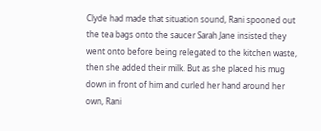Clyde had made that situation sound, Rani spooned out the tea bags onto the saucer Sarah Jane insisted they went onto before being relegated to the kitchen waste, then she added their milk. But as she placed his mug down in front of him and curled her hand around her own, Rani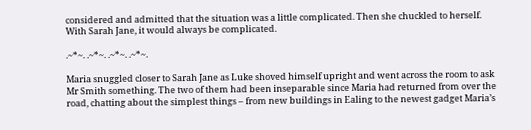considered and admitted that the situation was a little complicated. Then she chuckled to herself. With Sarah Jane, it would always be complicated.

.~*~. .~*~. .~*~. .~*~.

Maria snuggled closer to Sarah Jane as Luke shoved himself upright and went across the room to ask Mr Smith something. The two of them had been inseparable since Maria had returned from over the road, chatting about the simplest things – from new buildings in Ealing to the newest gadget Maria’s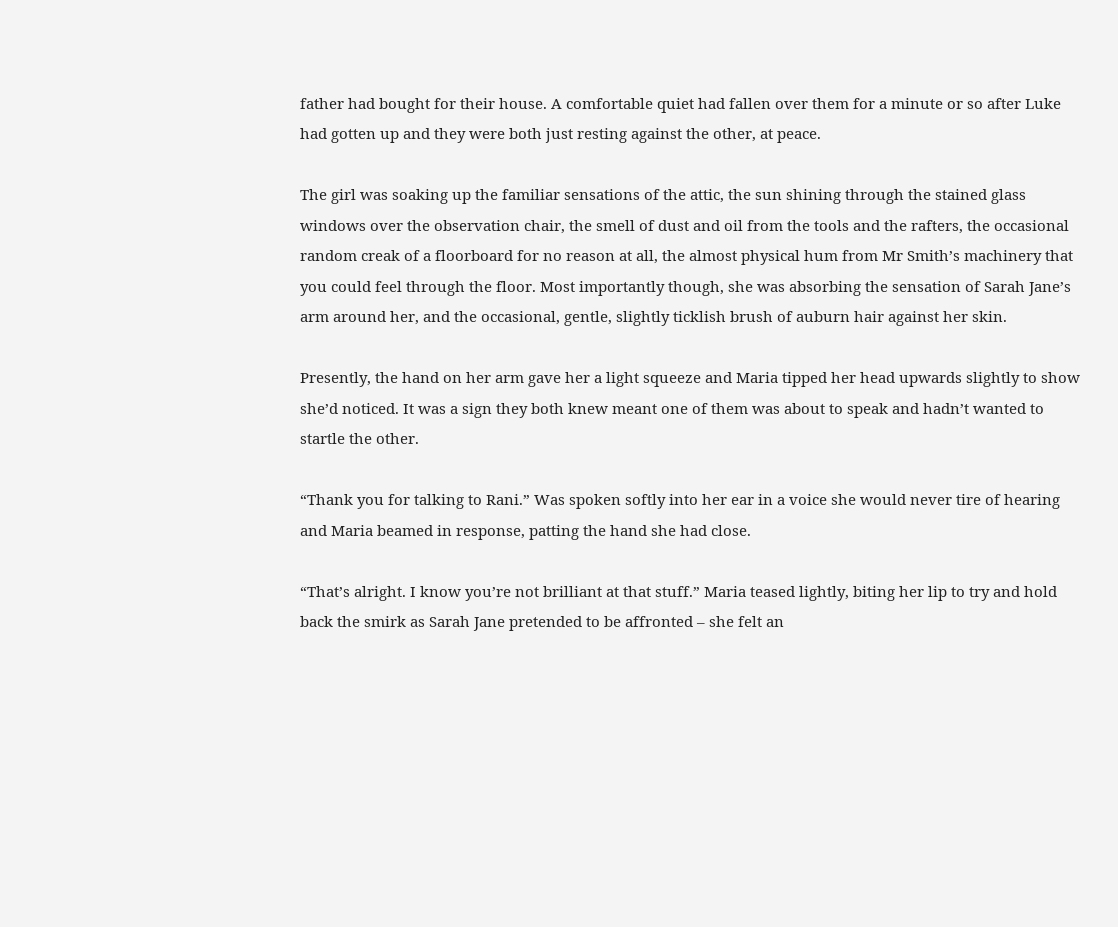father had bought for their house. A comfortable quiet had fallen over them for a minute or so after Luke had gotten up and they were both just resting against the other, at peace.

The girl was soaking up the familiar sensations of the attic, the sun shining through the stained glass windows over the observation chair, the smell of dust and oil from the tools and the rafters, the occasional random creak of a floorboard for no reason at all, the almost physical hum from Mr Smith’s machinery that you could feel through the floor. Most importantly though, she was absorbing the sensation of Sarah Jane’s arm around her, and the occasional, gentle, slightly ticklish brush of auburn hair against her skin.

Presently, the hand on her arm gave her a light squeeze and Maria tipped her head upwards slightly to show she’d noticed. It was a sign they both knew meant one of them was about to speak and hadn’t wanted to startle the other.

“Thank you for talking to Rani.” Was spoken softly into her ear in a voice she would never tire of hearing and Maria beamed in response, patting the hand she had close.

“That’s alright. I know you’re not brilliant at that stuff.” Maria teased lightly, biting her lip to try and hold back the smirk as Sarah Jane pretended to be affronted – she felt an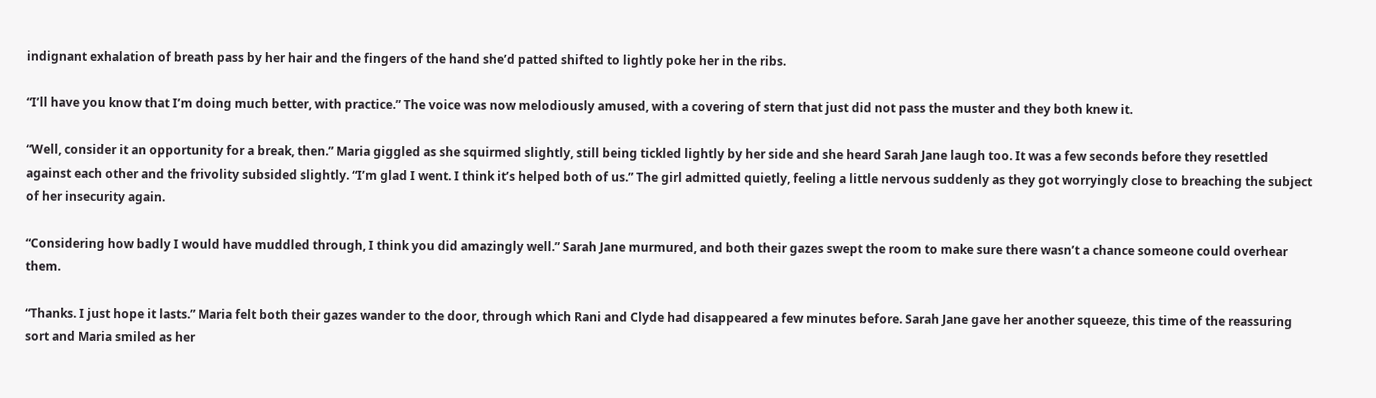indignant exhalation of breath pass by her hair and the fingers of the hand she’d patted shifted to lightly poke her in the ribs.

“I’ll have you know that I’m doing much better, with practice.” The voice was now melodiously amused, with a covering of stern that just did not pass the muster and they both knew it.

“Well, consider it an opportunity for a break, then.” Maria giggled as she squirmed slightly, still being tickled lightly by her side and she heard Sarah Jane laugh too. It was a few seconds before they resettled against each other and the frivolity subsided slightly. “I’m glad I went. I think it’s helped both of us.” The girl admitted quietly, feeling a little nervous suddenly as they got worryingly close to breaching the subject of her insecurity again.

“Considering how badly I would have muddled through, I think you did amazingly well.” Sarah Jane murmured, and both their gazes swept the room to make sure there wasn’t a chance someone could overhear them.

“Thanks. I just hope it lasts.” Maria felt both their gazes wander to the door, through which Rani and Clyde had disappeared a few minutes before. Sarah Jane gave her another squeeze, this time of the reassuring sort and Maria smiled as her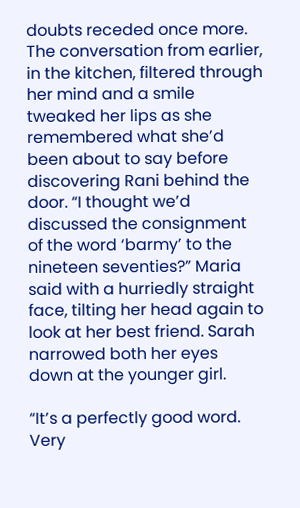doubts receded once more. The conversation from earlier, in the kitchen, filtered through her mind and a smile tweaked her lips as she remembered what she’d been about to say before discovering Rani behind the door. “I thought we’d discussed the consignment of the word ‘barmy’ to the nineteen seventies?” Maria said with a hurriedly straight face, tilting her head again to look at her best friend. Sarah narrowed both her eyes down at the younger girl.

“It’s a perfectly good word. Very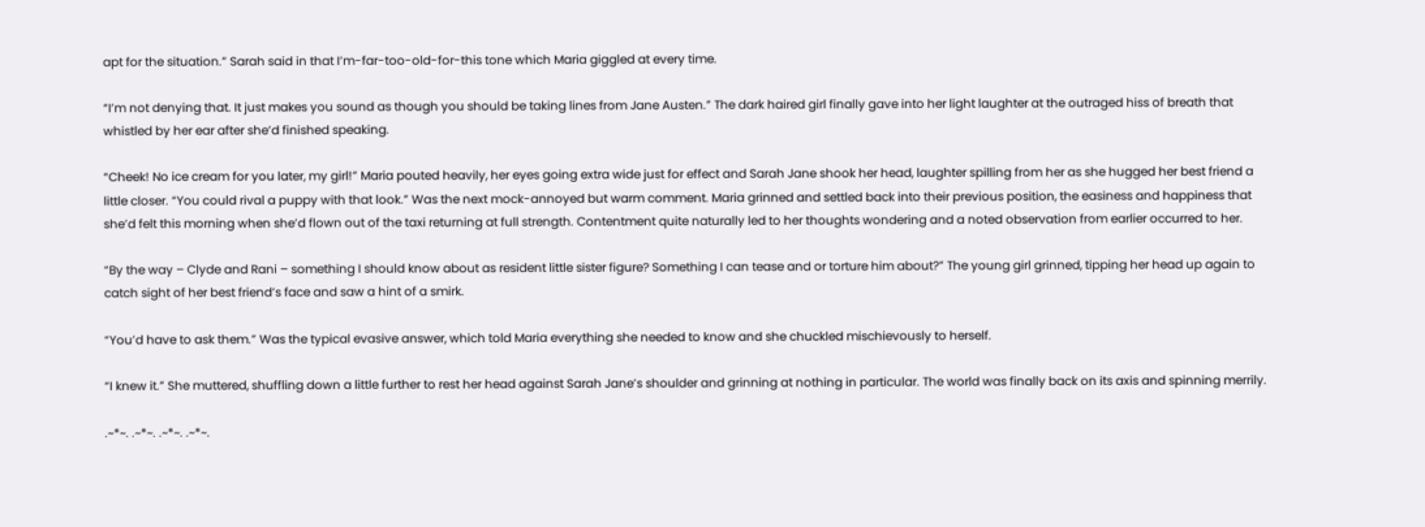apt for the situation.” Sarah said in that I’m-far-too-old-for-this tone which Maria giggled at every time.

“I’m not denying that. It just makes you sound as though you should be taking lines from Jane Austen.” The dark haired girl finally gave into her light laughter at the outraged hiss of breath that whistled by her ear after she’d finished speaking.

“Cheek! No ice cream for you later, my girl!” Maria pouted heavily, her eyes going extra wide just for effect and Sarah Jane shook her head, laughter spilling from her as she hugged her best friend a little closer. “You could rival a puppy with that look.” Was the next mock-annoyed but warm comment. Maria grinned and settled back into their previous position, the easiness and happiness that she’d felt this morning when she’d flown out of the taxi returning at full strength. Contentment quite naturally led to her thoughts wondering and a noted observation from earlier occurred to her.

“By the way – Clyde and Rani – something I should know about as resident little sister figure? Something I can tease and or torture him about?” The young girl grinned, tipping her head up again to catch sight of her best friend’s face and saw a hint of a smirk.

“You’d have to ask them.” Was the typical evasive answer, which told Maria everything she needed to know and she chuckled mischievously to herself.

“I knew it.” She muttered, shuffling down a little further to rest her head against Sarah Jane’s shoulder and grinning at nothing in particular. The world was finally back on its axis and spinning merrily.

.~*~. .~*~. .~*~. .~*~.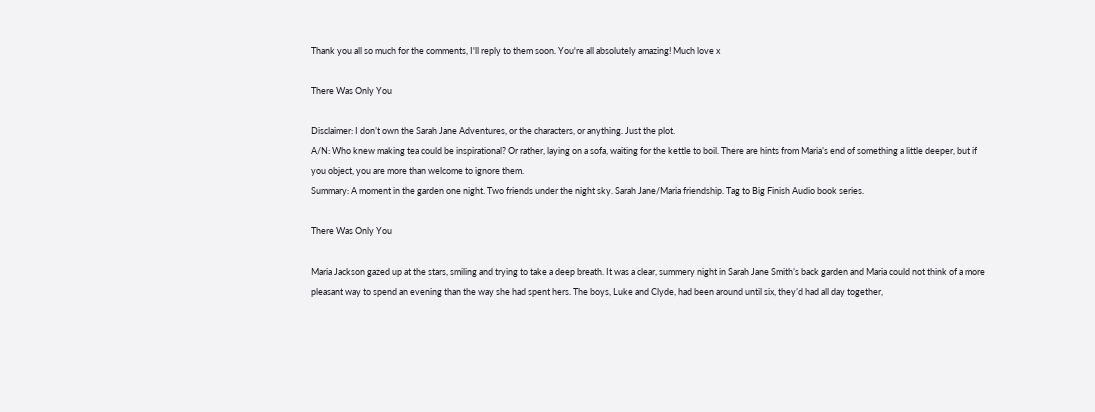Thank you all so much for the comments, I'll reply to them soon. You're all absolutely amazing! Much love x

There Was Only You

Disclaimer: I don’t own the Sarah Jane Adventures, or the characters, or anything. Just the plot.
A/N: Who knew making tea could be inspirational? Or rather, laying on a sofa, waiting for the kettle to boil. There are hints from Maria’s end of something a little deeper, but if you object, you are more than welcome to ignore them.
Summary: A moment in the garden one night. Two friends under the night sky. Sarah Jane/Maria friendship. Tag to Big Finish Audio book series.

There Was Only You

Maria Jackson gazed up at the stars, smiling and trying to take a deep breath. It was a clear, summery night in Sarah Jane Smith’s back garden and Maria could not think of a more pleasant way to spend an evening than the way she had spent hers. The boys, Luke and Clyde, had been around until six, they’d had all day together,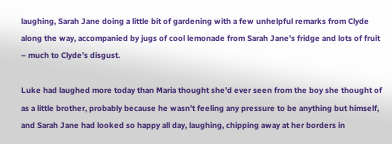laughing, Sarah Jane doing a little bit of gardening with a few unhelpful remarks from Clyde along the way, accompanied by jugs of cool lemonade from Sarah Jane’s fridge and lots of fruit – much to Clyde’s disgust.

Luke had laughed more today than Maria thought she’d ever seen from the boy she thought of as a little brother, probably because he wasn’t feeling any pressure to be anything but himself, and Sarah Jane had looked so happy all day, laughing, chipping away at her borders in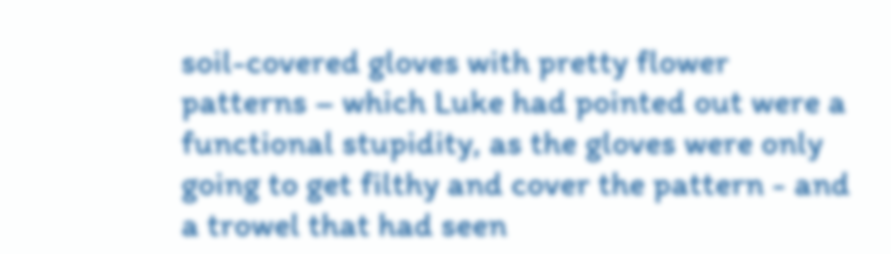soil-covered gloves with pretty flower patterns – which Luke had pointed out were a functional stupidity, as the gloves were only going to get filthy and cover the pattern - and a trowel that had seen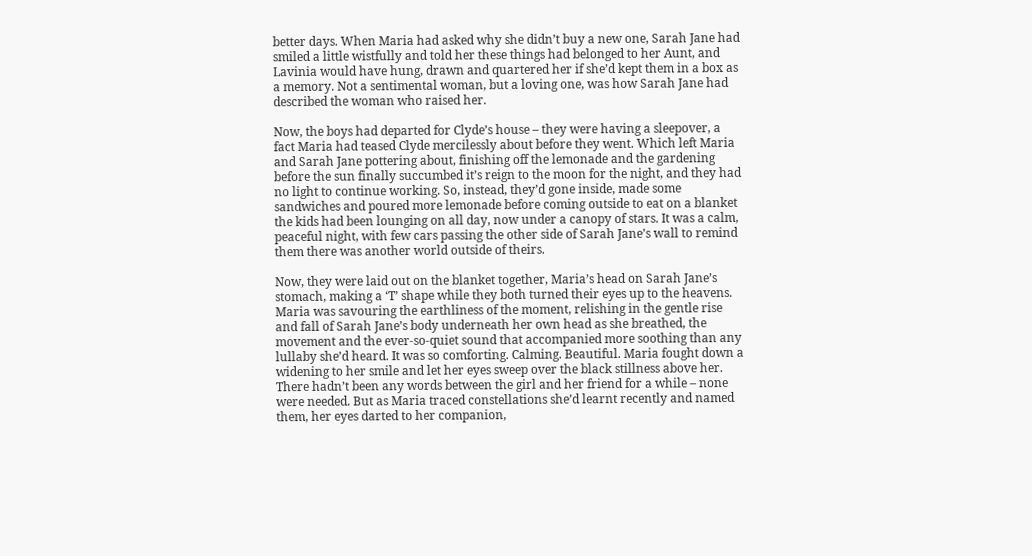better days. When Maria had asked why she didn’t buy a new one, Sarah Jane had smiled a little wistfully and told her these things had belonged to her Aunt, and Lavinia would have hung, drawn and quartered her if she’d kept them in a box as a memory. Not a sentimental woman, but a loving one, was how Sarah Jane had described the woman who raised her.

Now, the boys had departed for Clyde’s house – they were having a sleepover, a fact Maria had teased Clyde mercilessly about before they went. Which left Maria and Sarah Jane pottering about, finishing off the lemonade and the gardening before the sun finally succumbed it’s reign to the moon for the night, and they had no light to continue working. So, instead, they’d gone inside, made some sandwiches and poured more lemonade before coming outside to eat on a blanket the kids had been lounging on all day, now under a canopy of stars. It was a calm, peaceful night, with few cars passing the other side of Sarah Jane’s wall to remind them there was another world outside of theirs.

Now, they were laid out on the blanket together, Maria’s head on Sarah Jane’s stomach, making a ‘T’ shape while they both turned their eyes up to the heavens. Maria was savouring the earthliness of the moment, relishing in the gentle rise and fall of Sarah Jane’s body underneath her own head as she breathed, the movement and the ever-so-quiet sound that accompanied more soothing than any lullaby she’d heard. It was so comforting. Calming. Beautiful. Maria fought down a widening to her smile and let her eyes sweep over the black stillness above her. There hadn’t been any words between the girl and her friend for a while – none were needed. But as Maria traced constellations she’d learnt recently and named them, her eyes darted to her companion,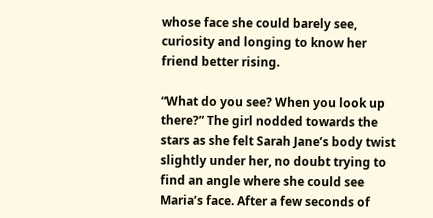whose face she could barely see, curiosity and longing to know her friend better rising.

“What do you see? When you look up there?” The girl nodded towards the stars as she felt Sarah Jane’s body twist slightly under her, no doubt trying to find an angle where she could see Maria’s face. After a few seconds of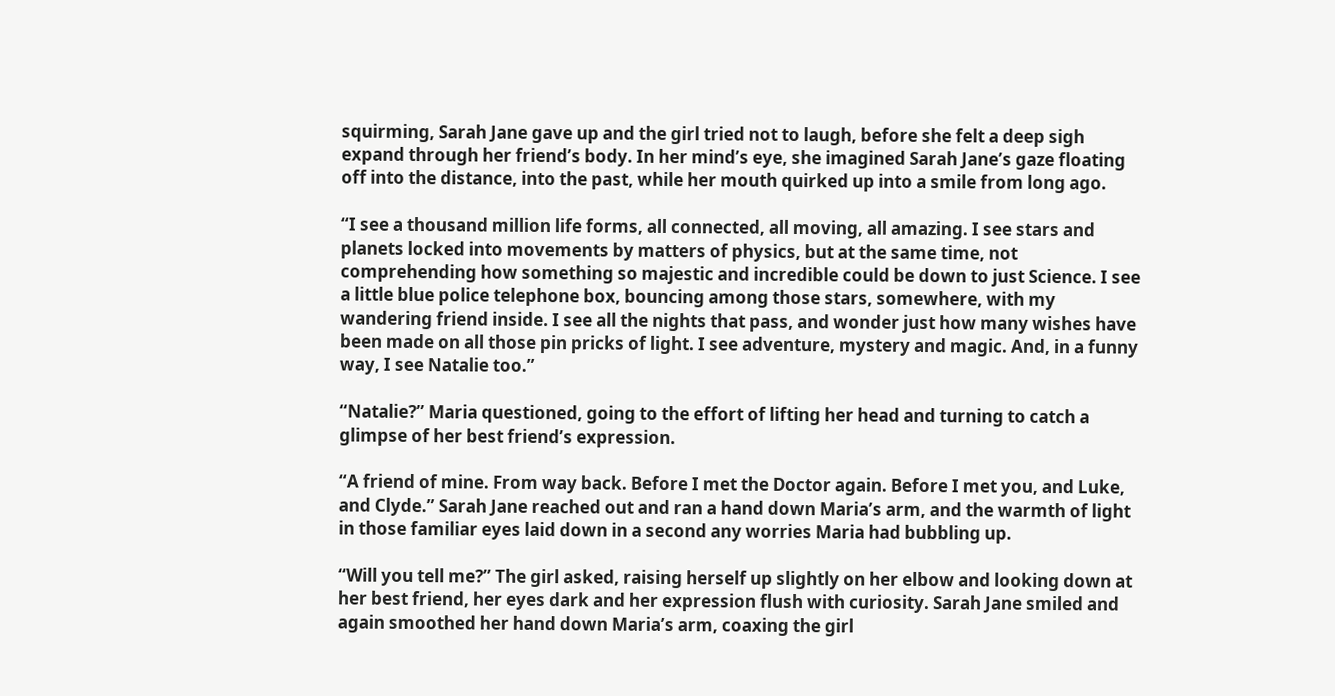squirming, Sarah Jane gave up and the girl tried not to laugh, before she felt a deep sigh expand through her friend’s body. In her mind’s eye, she imagined Sarah Jane’s gaze floating off into the distance, into the past, while her mouth quirked up into a smile from long ago.

“I see a thousand million life forms, all connected, all moving, all amazing. I see stars and planets locked into movements by matters of physics, but at the same time, not comprehending how something so majestic and incredible could be down to just Science. I see a little blue police telephone box, bouncing among those stars, somewhere, with my wandering friend inside. I see all the nights that pass, and wonder just how many wishes have been made on all those pin pricks of light. I see adventure, mystery and magic. And, in a funny way, I see Natalie too.”

“Natalie?” Maria questioned, going to the effort of lifting her head and turning to catch a glimpse of her best friend’s expression.

“A friend of mine. From way back. Before I met the Doctor again. Before I met you, and Luke, and Clyde.” Sarah Jane reached out and ran a hand down Maria’s arm, and the warmth of light in those familiar eyes laid down in a second any worries Maria had bubbling up.

“Will you tell me?” The girl asked, raising herself up slightly on her elbow and looking down at her best friend, her eyes dark and her expression flush with curiosity. Sarah Jane smiled and again smoothed her hand down Maria’s arm, coaxing the girl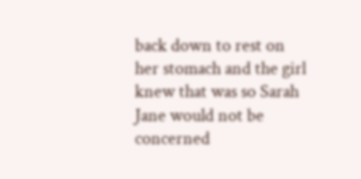back down to rest on her stomach and the girl knew that was so Sarah Jane would not be concerned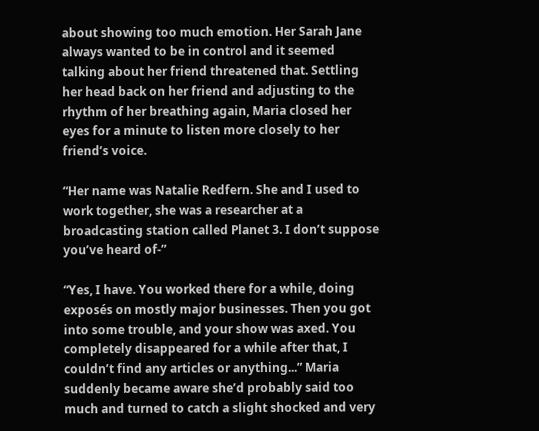about showing too much emotion. Her Sarah Jane always wanted to be in control and it seemed talking about her friend threatened that. Settling her head back on her friend and adjusting to the rhythm of her breathing again, Maria closed her eyes for a minute to listen more closely to her friend’s voice.

“Her name was Natalie Redfern. She and I used to work together, she was a researcher at a broadcasting station called Planet 3. I don’t suppose you’ve heard of-”

“Yes, I have. You worked there for a while, doing exposés on mostly major businesses. Then you got into some trouble, and your show was axed. You completely disappeared for a while after that, I couldn’t find any articles or anything...” Maria suddenly became aware she’d probably said too much and turned to catch a slight shocked and very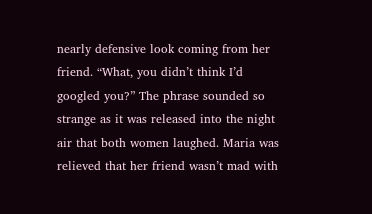nearly defensive look coming from her friend. “What, you didn’t think I’d googled you?” The phrase sounded so strange as it was released into the night air that both women laughed. Maria was relieved that her friend wasn’t mad with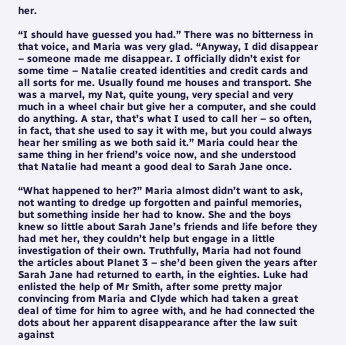her.

“I should have guessed you had.” There was no bitterness in that voice, and Maria was very glad. “Anyway, I did disappear – someone made me disappear. I officially didn’t exist for some time – Natalie created identities and credit cards and all sorts for me. Usually found me houses and transport. She was a marvel, my Nat, quite young, very special and very much in a wheel chair but give her a computer, and she could do anything. A star, that’s what I used to call her – so often, in fact, that she used to say it with me, but you could always hear her smiling as we both said it.” Maria could hear the same thing in her friend’s voice now, and she understood that Natalie had meant a good deal to Sarah Jane once.

“What happened to her?” Maria almost didn’t want to ask, not wanting to dredge up forgotten and painful memories, but something inside her had to know. She and the boys knew so little about Sarah Jane’s friends and life before they had met her, they couldn’t help but engage in a little investigation of their own. Truthfully, Maria had not found the articles about Planet 3 – she’d been given the years after Sarah Jane had returned to earth, in the eighties. Luke had enlisted the help of Mr Smith, after some pretty major convincing from Maria and Clyde which had taken a great deal of time for him to agree with, and he had connected the dots about her apparent disappearance after the law suit against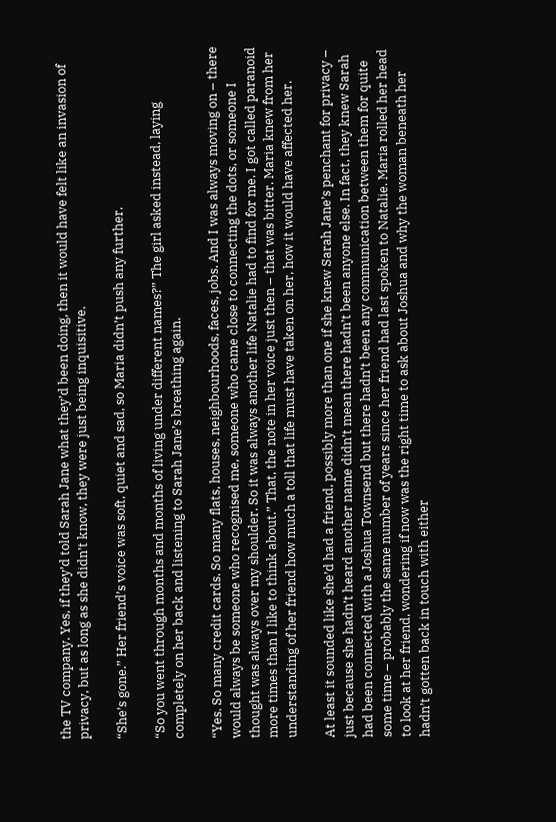the TV company. Yes, if they’d told Sarah Jane what they’d been doing, then it would have felt like an invasion of privacy, but as long as she didn’t know, they were just being inquisitive.

“She’s gone.” Her friend’s voice was soft, quiet and sad, so Maria didn’t push any further.

“So you went through months and months of living under different names?” The girl asked instead, laying completely on her back and listening to Sarah Jane’s breathing again.

“Yes. So many credit cards. So many flats, houses, neighbourhoods, faces, jobs. And I was always moving on – there would always be someone who recognised me, someone who came close to connecting the dots, or someone I thought was always over my shoulder. So it was always another life Natalie had to find for me. I got called paranoid more times than I like to think about.” That, the note in her voice just then – that was bitter. Maria knew from her understanding of her friend how much a toll that life must have taken on her, how it would have affected her.

At least it sounded like she’d had a friend, possibly more than one if she knew Sarah Jane’s penchant for privacy – just because she hadn’t heard another name didn’t mean there hadn’t been anyone else. In fact, they knew Sarah had been connected with a Joshua Townsend but there hadn’t been any communication between them for quite some time – probably the same number of years since her friend had last spoken to Natalie. Maria rolled her head to look at her friend, wondering if now was the right time to ask about Joshua and why the woman beneath her hadn’t gotten back in touch with either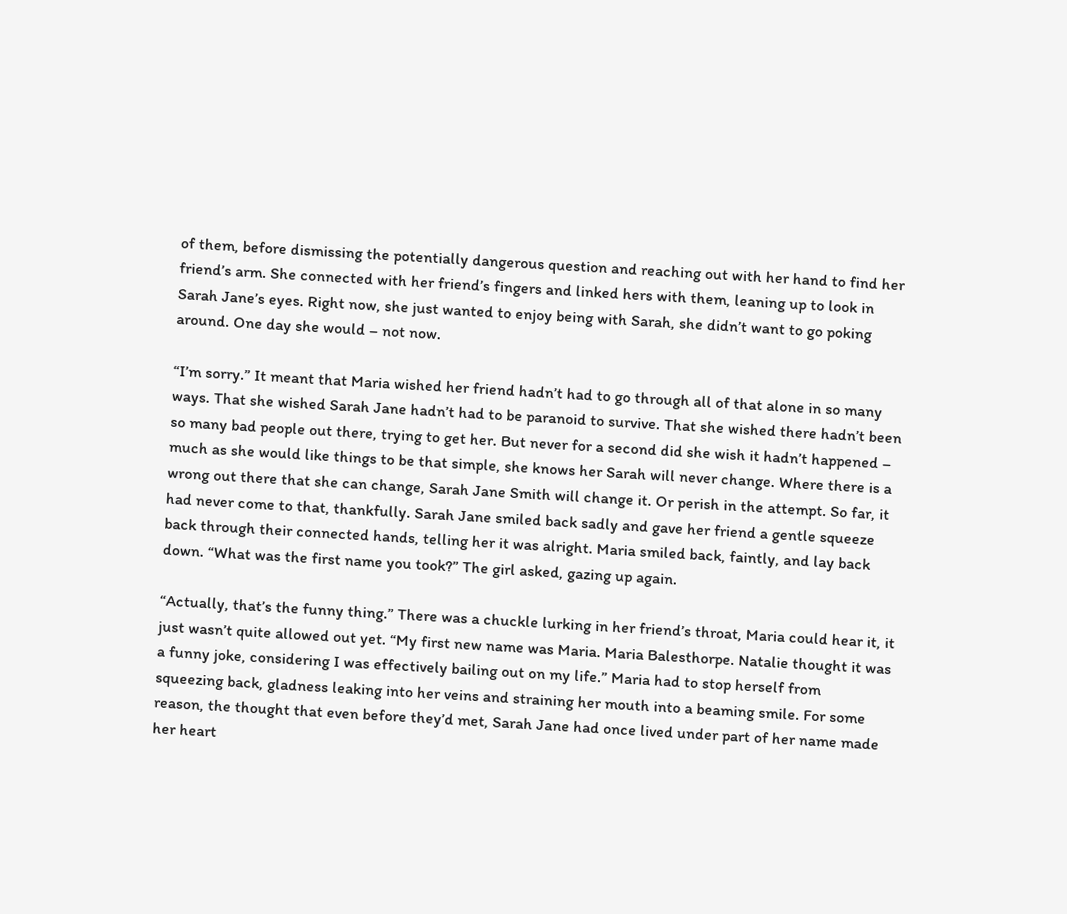of them, before dismissing the potentially dangerous question and reaching out with her hand to find her friend’s arm. She connected with her friend’s fingers and linked hers with them, leaning up to look in Sarah Jane’s eyes. Right now, she just wanted to enjoy being with Sarah, she didn’t want to go poking around. One day she would – not now.

“I’m sorry.” It meant that Maria wished her friend hadn’t had to go through all of that alone in so many ways. That she wished Sarah Jane hadn’t had to be paranoid to survive. That she wished there hadn’t been so many bad people out there, trying to get her. But never for a second did she wish it hadn’t happened – much as she would like things to be that simple, she knows her Sarah will never change. Where there is a wrong out there that she can change, Sarah Jane Smith will change it. Or perish in the attempt. So far, it had never come to that, thankfully. Sarah Jane smiled back sadly and gave her friend a gentle squeeze back through their connected hands, telling her it was alright. Maria smiled back, faintly, and lay back down. “What was the first name you took?” The girl asked, gazing up again.

“Actually, that’s the funny thing.” There was a chuckle lurking in her friend’s throat, Maria could hear it, it just wasn’t quite allowed out yet. “My first new name was Maria. Maria Balesthorpe. Natalie thought it was a funny joke, considering I was effectively bailing out on my life.” Maria had to stop herself from squeezing back, gladness leaking into her veins and straining her mouth into a beaming smile. For some reason, the thought that even before they’d met, Sarah Jane had once lived under part of her name made her heart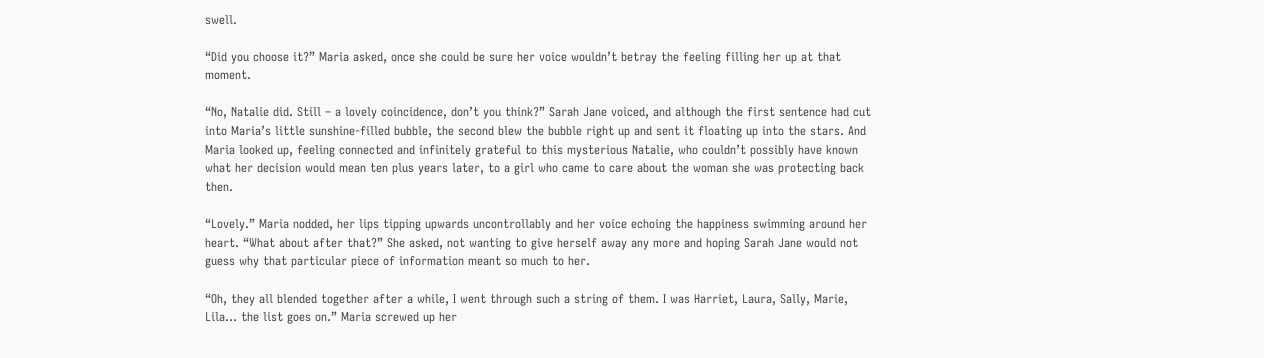swell.

“Did you choose it?” Maria asked, once she could be sure her voice wouldn’t betray the feeling filling her up at that moment.

“No, Natalie did. Still – a lovely coincidence, don’t you think?” Sarah Jane voiced, and although the first sentence had cut into Maria’s little sunshine-filled bubble, the second blew the bubble right up and sent it floating up into the stars. And Maria looked up, feeling connected and infinitely grateful to this mysterious Natalie, who couldn’t possibly have known what her decision would mean ten plus years later, to a girl who came to care about the woman she was protecting back then.

“Lovely.” Maria nodded, her lips tipping upwards uncontrollably and her voice echoing the happiness swimming around her heart. “What about after that?” She asked, not wanting to give herself away any more and hoping Sarah Jane would not guess why that particular piece of information meant so much to her.

“Oh, they all blended together after a while, I went through such a string of them. I was Harriet, Laura, Sally, Marie, Lila... the list goes on.” Maria screwed up her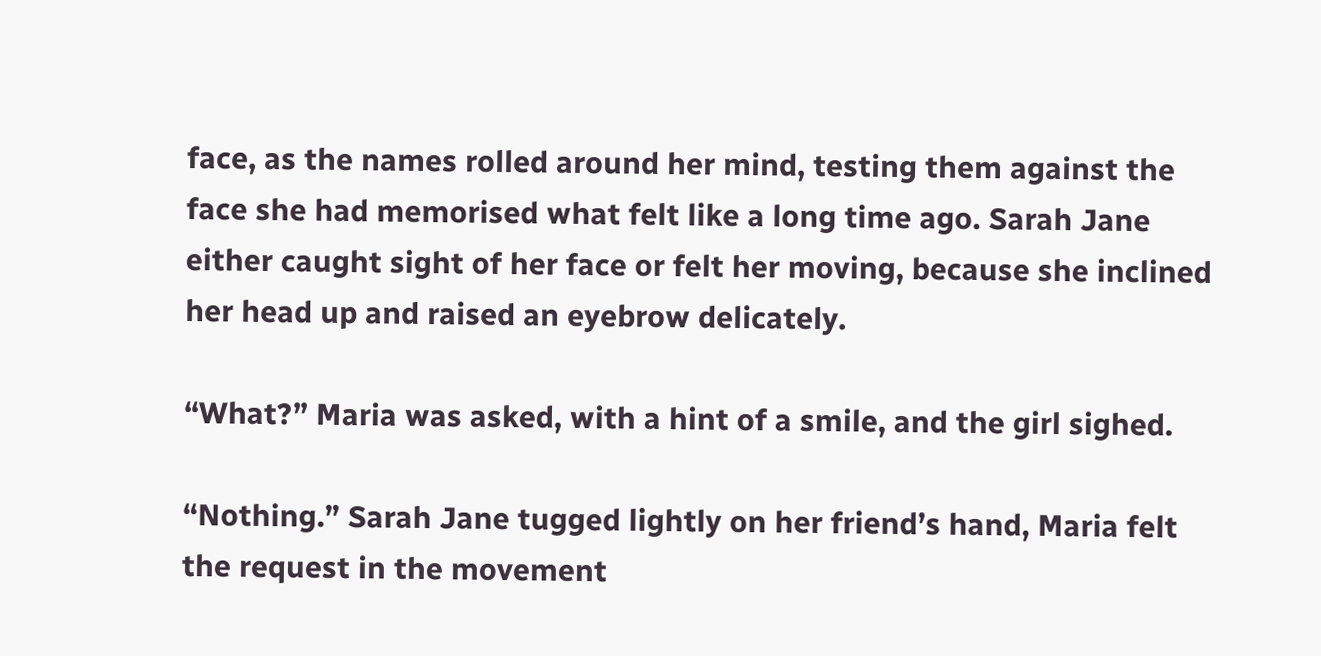face, as the names rolled around her mind, testing them against the face she had memorised what felt like a long time ago. Sarah Jane either caught sight of her face or felt her moving, because she inclined her head up and raised an eyebrow delicately.

“What?” Maria was asked, with a hint of a smile, and the girl sighed.

“Nothing.” Sarah Jane tugged lightly on her friend’s hand, Maria felt the request in the movement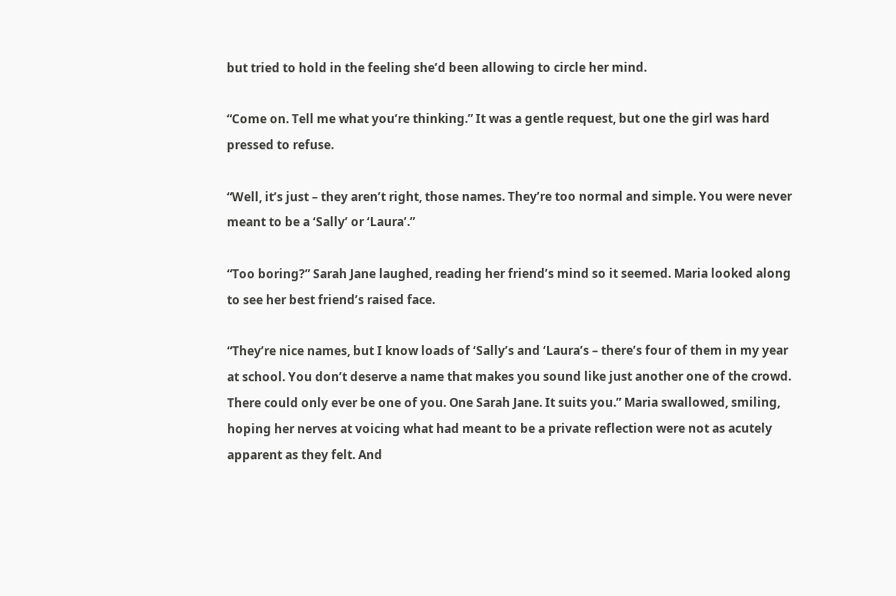but tried to hold in the feeling she’d been allowing to circle her mind.

“Come on. Tell me what you’re thinking.” It was a gentle request, but one the girl was hard pressed to refuse.

“Well, it’s just – they aren’t right, those names. They’re too normal and simple. You were never meant to be a ‘Sally’ or ‘Laura’.”

“Too boring?” Sarah Jane laughed, reading her friend’s mind so it seemed. Maria looked along to see her best friend’s raised face.

“They’re nice names, but I know loads of ‘Sally’s and ‘Laura’s – there’s four of them in my year at school. You don’t deserve a name that makes you sound like just another one of the crowd. There could only ever be one of you. One Sarah Jane. It suits you.” Maria swallowed, smiling, hoping her nerves at voicing what had meant to be a private reflection were not as acutely apparent as they felt. And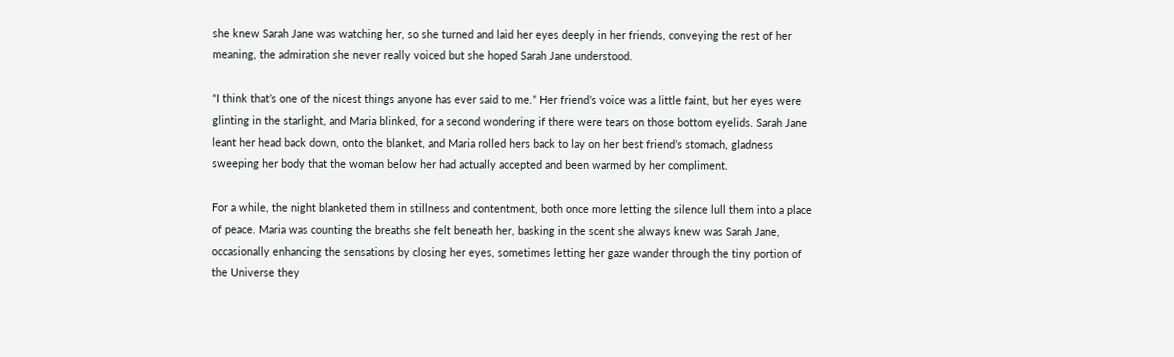she knew Sarah Jane was watching her, so she turned and laid her eyes deeply in her friends, conveying the rest of her meaning, the admiration she never really voiced but she hoped Sarah Jane understood.

“I think that’s one of the nicest things anyone has ever said to me.” Her friend’s voice was a little faint, but her eyes were glinting in the starlight, and Maria blinked, for a second wondering if there were tears on those bottom eyelids. Sarah Jane leant her head back down, onto the blanket, and Maria rolled hers back to lay on her best friend’s stomach, gladness sweeping her body that the woman below her had actually accepted and been warmed by her compliment.

For a while, the night blanketed them in stillness and contentment, both once more letting the silence lull them into a place of peace. Maria was counting the breaths she felt beneath her, basking in the scent she always knew was Sarah Jane, occasionally enhancing the sensations by closing her eyes, sometimes letting her gaze wander through the tiny portion of the Universe they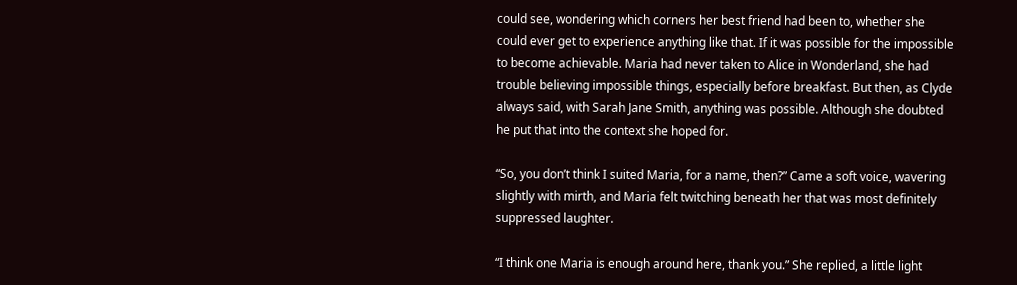could see, wondering which corners her best friend had been to, whether she could ever get to experience anything like that. If it was possible for the impossible to become achievable. Maria had never taken to Alice in Wonderland, she had trouble believing impossible things, especially before breakfast. But then, as Clyde always said, with Sarah Jane Smith, anything was possible. Although she doubted he put that into the context she hoped for.

“So, you don’t think I suited Maria, for a name, then?” Came a soft voice, wavering slightly with mirth, and Maria felt twitching beneath her that was most definitely suppressed laughter.

“I think one Maria is enough around here, thank you.” She replied, a little light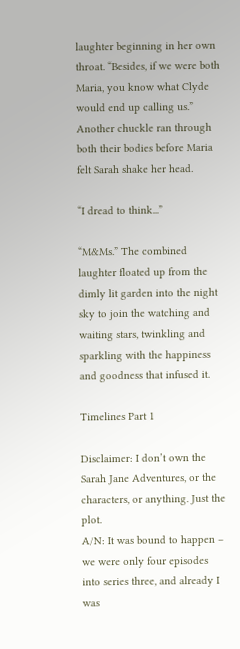laughter beginning in her own throat. “Besides, if we were both Maria, you know what Clyde would end up calling us.” Another chuckle ran through both their bodies before Maria felt Sarah shake her head.

“I dread to think...”

“M&Ms.” The combined laughter floated up from the dimly lit garden into the night sky to join the watching and waiting stars, twinkling and sparkling with the happiness and goodness that infused it.

Timelines Part 1

Disclaimer: I don’t own the Sarah Jane Adventures, or the characters, or anything. Just the plot.
A/N: It was bound to happen – we were only four episodes into series three, and already I was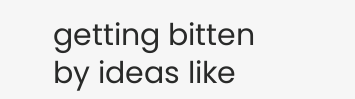getting bitten by ideas like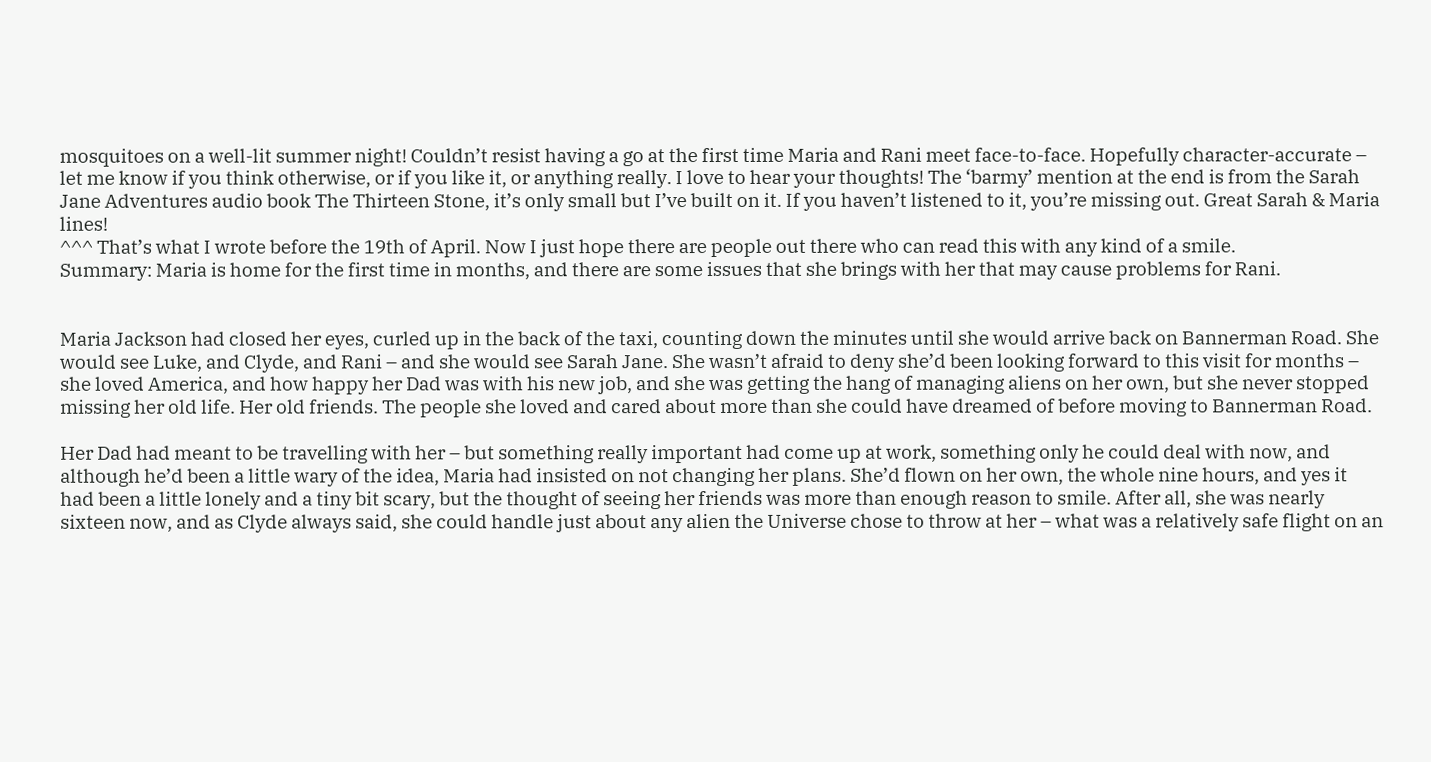mosquitoes on a well-lit summer night! Couldn’t resist having a go at the first time Maria and Rani meet face-to-face. Hopefully character-accurate – let me know if you think otherwise, or if you like it, or anything really. I love to hear your thoughts! The ‘barmy’ mention at the end is from the Sarah Jane Adventures audio book The Thirteen Stone, it’s only small but I’ve built on it. If you haven’t listened to it, you’re missing out. Great Sarah & Maria lines!
^^^ That’s what I wrote before the 19th of April. Now I just hope there are people out there who can read this with any kind of a smile.
Summary: Maria is home for the first time in months, and there are some issues that she brings with her that may cause problems for Rani.


Maria Jackson had closed her eyes, curled up in the back of the taxi, counting down the minutes until she would arrive back on Bannerman Road. She would see Luke, and Clyde, and Rani – and she would see Sarah Jane. She wasn’t afraid to deny she’d been looking forward to this visit for months – she loved America, and how happy her Dad was with his new job, and she was getting the hang of managing aliens on her own, but she never stopped missing her old life. Her old friends. The people she loved and cared about more than she could have dreamed of before moving to Bannerman Road.

Her Dad had meant to be travelling with her – but something really important had come up at work, something only he could deal with now, and although he’d been a little wary of the idea, Maria had insisted on not changing her plans. She’d flown on her own, the whole nine hours, and yes it had been a little lonely and a tiny bit scary, but the thought of seeing her friends was more than enough reason to smile. After all, she was nearly sixteen now, and as Clyde always said, she could handle just about any alien the Universe chose to throw at her – what was a relatively safe flight on an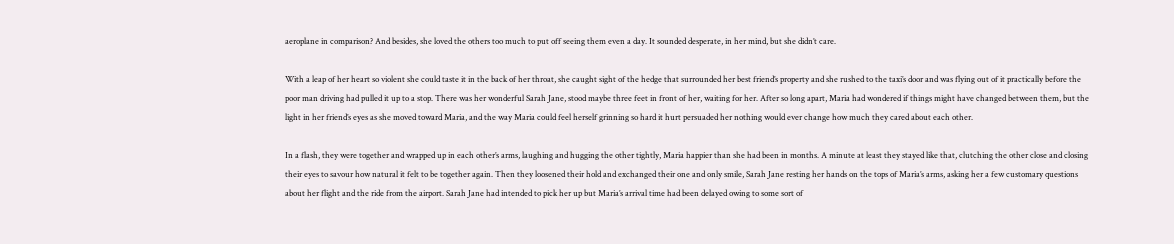aeroplane in comparison? And besides, she loved the others too much to put off seeing them even a day. It sounded desperate, in her mind, but she didn’t care.

With a leap of her heart so violent she could taste it in the back of her throat, she caught sight of the hedge that surrounded her best friend’s property and she rushed to the taxi’s door and was flying out of it practically before the poor man driving had pulled it up to a stop. There was her wonderful Sarah Jane, stood maybe three feet in front of her, waiting for her. After so long apart, Maria had wondered if things might have changed between them, but the light in her friend’s eyes as she moved toward Maria, and the way Maria could feel herself grinning so hard it hurt persuaded her nothing would ever change how much they cared about each other.

In a flash, they were together and wrapped up in each other’s arms, laughing and hugging the other tightly, Maria happier than she had been in months. A minute at least they stayed like that, clutching the other close and closing their eyes to savour how natural it felt to be together again. Then they loosened their hold and exchanged their one and only smile, Sarah Jane resting her hands on the tops of Maria’s arms, asking her a few customary questions about her flight and the ride from the airport. Sarah Jane had intended to pick her up but Maria’s arrival time had been delayed owing to some sort of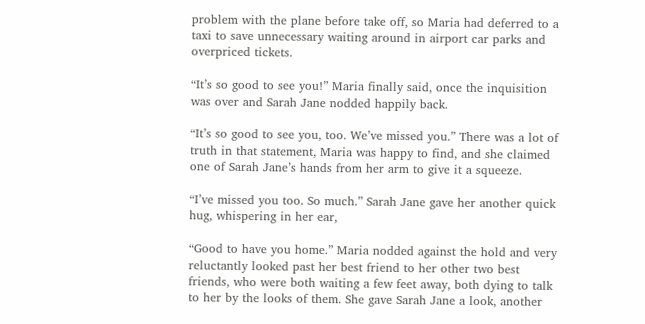problem with the plane before take off, so Maria had deferred to a taxi to save unnecessary waiting around in airport car parks and overpriced tickets.

“It’s so good to see you!” Maria finally said, once the inquisition was over and Sarah Jane nodded happily back.

“It’s so good to see you, too. We’ve missed you.” There was a lot of truth in that statement, Maria was happy to find, and she claimed one of Sarah Jane’s hands from her arm to give it a squeeze.

“I’ve missed you too. So much.” Sarah Jane gave her another quick hug, whispering in her ear,

“Good to have you home.” Maria nodded against the hold and very reluctantly looked past her best friend to her other two best friends, who were both waiting a few feet away, both dying to talk to her by the looks of them. She gave Sarah Jane a look, another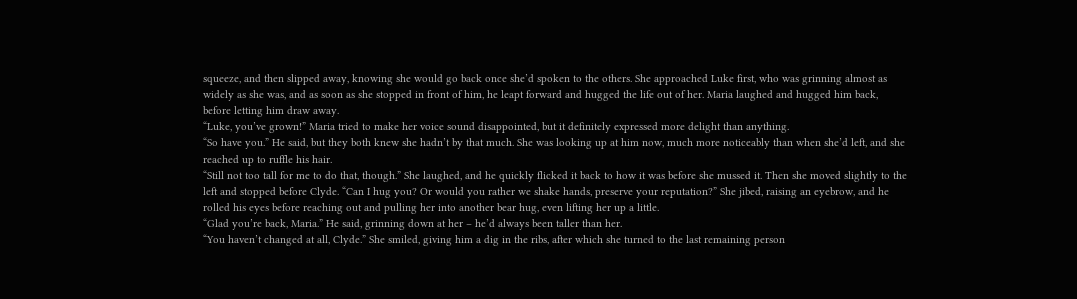squeeze, and then slipped away, knowing she would go back once she’d spoken to the others. She approached Luke first, who was grinning almost as widely as she was, and as soon as she stopped in front of him, he leapt forward and hugged the life out of her. Maria laughed and hugged him back, before letting him draw away.
“Luke, you’ve grown!” Maria tried to make her voice sound disappointed, but it definitely expressed more delight than anything.
“So have you.” He said, but they both knew she hadn’t by that much. She was looking up at him now, much more noticeably than when she’d left, and she reached up to ruffle his hair.
“Still not too tall for me to do that, though.” She laughed, and he quickly flicked it back to how it was before she mussed it. Then she moved slightly to the left and stopped before Clyde. “Can I hug you? Or would you rather we shake hands, preserve your reputation?” She jibed, raising an eyebrow, and he rolled his eyes before reaching out and pulling her into another bear hug, even lifting her up a little.
“Glad you’re back, Maria.” He said, grinning down at her – he’d always been taller than her.
“You haven’t changed at all, Clyde.” She smiled, giving him a dig in the ribs, after which she turned to the last remaining person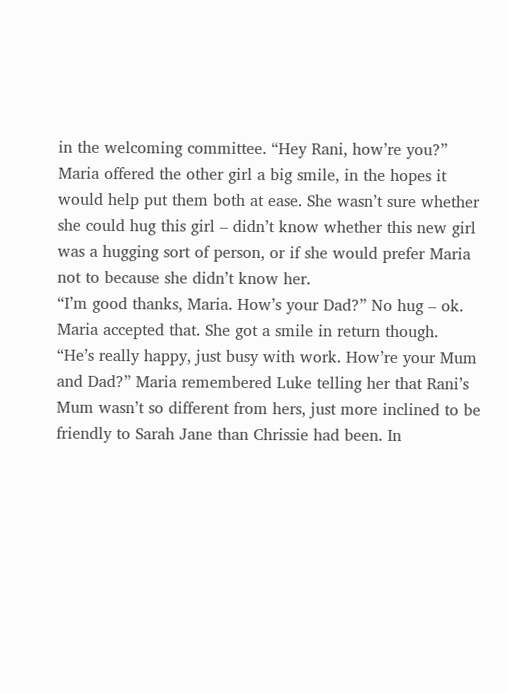in the welcoming committee. “Hey Rani, how’re you?” Maria offered the other girl a big smile, in the hopes it would help put them both at ease. She wasn’t sure whether she could hug this girl – didn’t know whether this new girl was a hugging sort of person, or if she would prefer Maria not to because she didn’t know her.
“I’m good thanks, Maria. How’s your Dad?” No hug – ok. Maria accepted that. She got a smile in return though.
“He’s really happy, just busy with work. How’re your Mum and Dad?” Maria remembered Luke telling her that Rani’s Mum wasn’t so different from hers, just more inclined to be friendly to Sarah Jane than Chrissie had been. In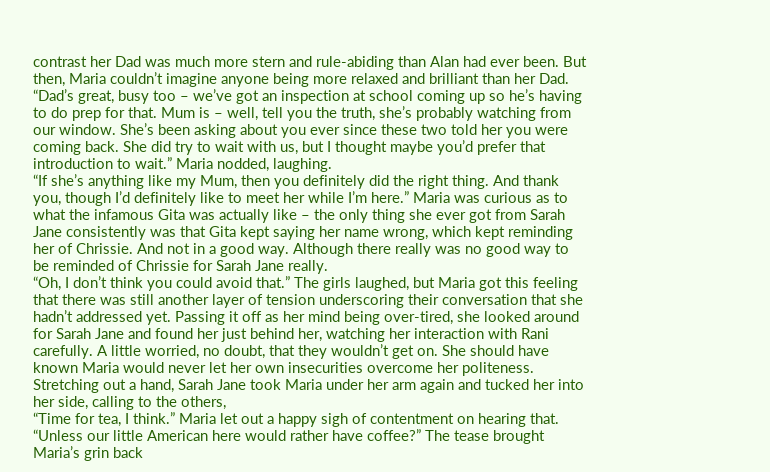contrast her Dad was much more stern and rule-abiding than Alan had ever been. But then, Maria couldn’t imagine anyone being more relaxed and brilliant than her Dad.
“Dad’s great, busy too – we’ve got an inspection at school coming up so he’s having to do prep for that. Mum is – well, tell you the truth, she’s probably watching from our window. She’s been asking about you ever since these two told her you were coming back. She did try to wait with us, but I thought maybe you’d prefer that introduction to wait.” Maria nodded, laughing.
“If she’s anything like my Mum, then you definitely did the right thing. And thank you, though I’d definitely like to meet her while I’m here.” Maria was curious as to what the infamous Gita was actually like – the only thing she ever got from Sarah Jane consistently was that Gita kept saying her name wrong, which kept reminding her of Chrissie. And not in a good way. Although there really was no good way to be reminded of Chrissie for Sarah Jane really.
“Oh, I don’t think you could avoid that.” The girls laughed, but Maria got this feeling that there was still another layer of tension underscoring their conversation that she hadn’t addressed yet. Passing it off as her mind being over-tired, she looked around for Sarah Jane and found her just behind her, watching her interaction with Rani carefully. A little worried, no doubt, that they wouldn’t get on. She should have known Maria would never let her own insecurities overcome her politeness. Stretching out a hand, Sarah Jane took Maria under her arm again and tucked her into her side, calling to the others,
“Time for tea, I think.” Maria let out a happy sigh of contentment on hearing that. “Unless our little American here would rather have coffee?” The tease brought Maria’s grin back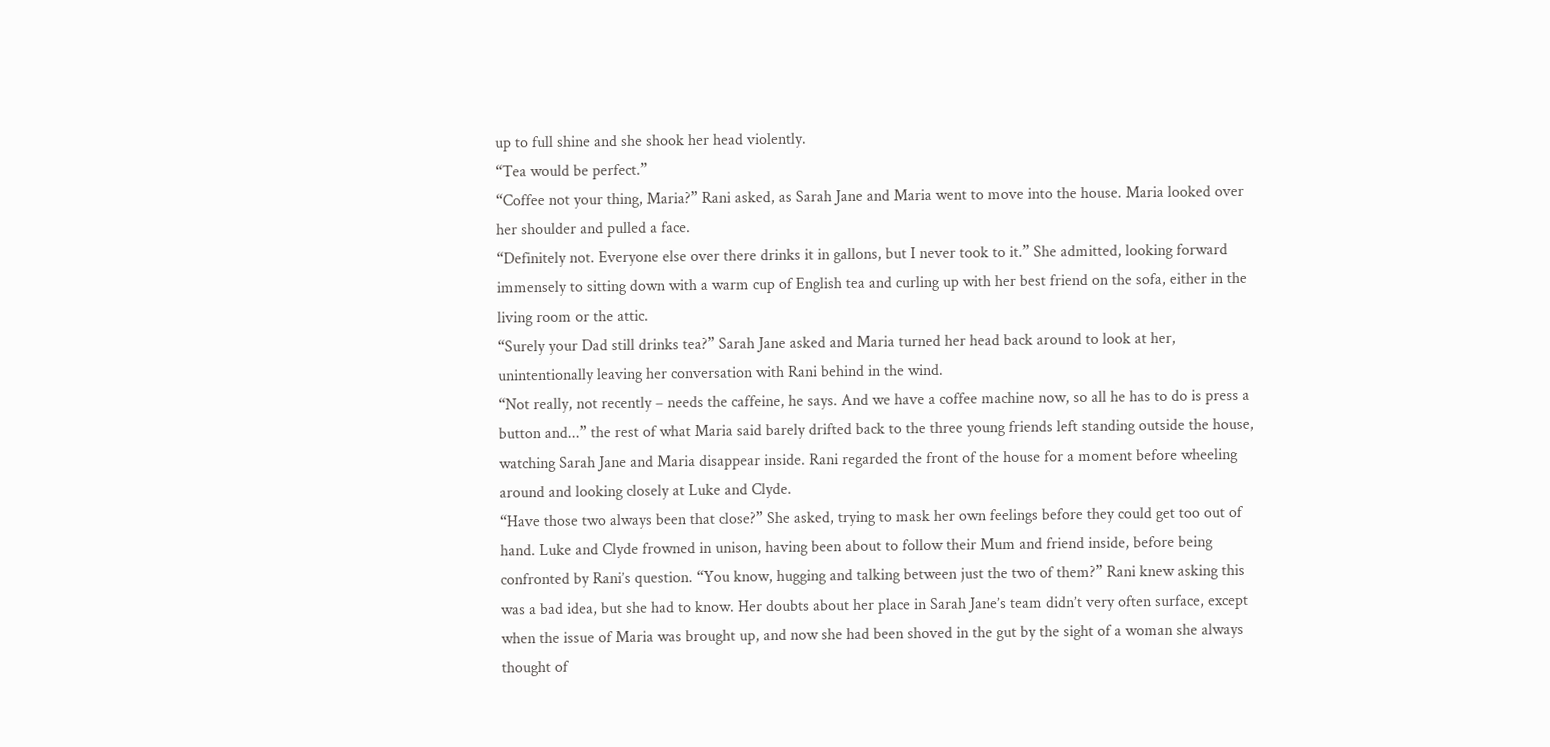up to full shine and she shook her head violently.
“Tea would be perfect.”
“Coffee not your thing, Maria?” Rani asked, as Sarah Jane and Maria went to move into the house. Maria looked over her shoulder and pulled a face.
“Definitely not. Everyone else over there drinks it in gallons, but I never took to it.” She admitted, looking forward immensely to sitting down with a warm cup of English tea and curling up with her best friend on the sofa, either in the living room or the attic.
“Surely your Dad still drinks tea?” Sarah Jane asked and Maria turned her head back around to look at her, unintentionally leaving her conversation with Rani behind in the wind.
“Not really, not recently – needs the caffeine, he says. And we have a coffee machine now, so all he has to do is press a button and...” the rest of what Maria said barely drifted back to the three young friends left standing outside the house, watching Sarah Jane and Maria disappear inside. Rani regarded the front of the house for a moment before wheeling around and looking closely at Luke and Clyde.
“Have those two always been that close?” She asked, trying to mask her own feelings before they could get too out of hand. Luke and Clyde frowned in unison, having been about to follow their Mum and friend inside, before being confronted by Rani’s question. “You know, hugging and talking between just the two of them?” Rani knew asking this was a bad idea, but she had to know. Her doubts about her place in Sarah Jane’s team didn’t very often surface, except when the issue of Maria was brought up, and now she had been shoved in the gut by the sight of a woman she always thought of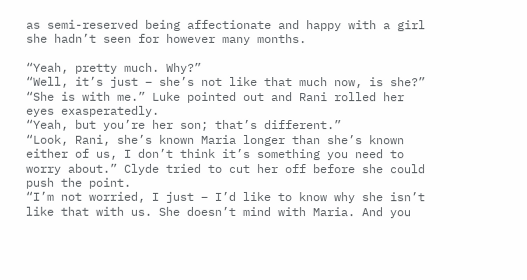as semi-reserved being affectionate and happy with a girl she hadn’t seen for however many months.

“Yeah, pretty much. Why?”
“Well, it’s just – she’s not like that much now, is she?”
“She is with me.” Luke pointed out and Rani rolled her eyes exasperatedly.
“Yeah, but you’re her son; that’s different.”
“Look, Rani, she’s known Maria longer than she’s known either of us, I don’t think it’s something you need to worry about.” Clyde tried to cut her off before she could push the point.
“I’m not worried, I just – I’d like to know why she isn’t like that with us. She doesn’t mind with Maria. And you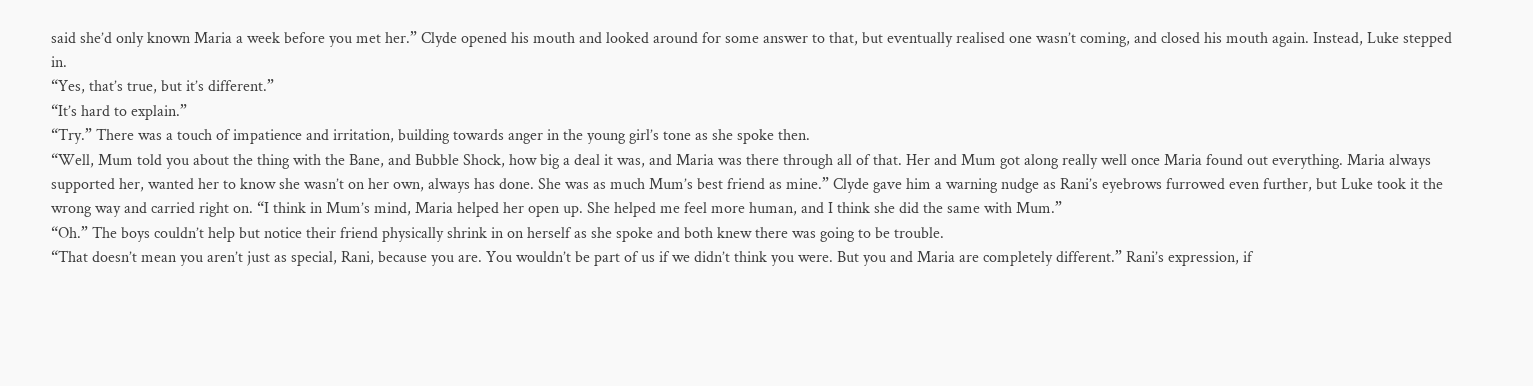said she’d only known Maria a week before you met her.” Clyde opened his mouth and looked around for some answer to that, but eventually realised one wasn’t coming, and closed his mouth again. Instead, Luke stepped in.
“Yes, that’s true, but it’s different.”
“It’s hard to explain.”
“Try.” There was a touch of impatience and irritation, building towards anger in the young girl’s tone as she spoke then.
“Well, Mum told you about the thing with the Bane, and Bubble Shock, how big a deal it was, and Maria was there through all of that. Her and Mum got along really well once Maria found out everything. Maria always supported her, wanted her to know she wasn’t on her own, always has done. She was as much Mum’s best friend as mine.” Clyde gave him a warning nudge as Rani’s eyebrows furrowed even further, but Luke took it the wrong way and carried right on. “I think in Mum’s mind, Maria helped her open up. She helped me feel more human, and I think she did the same with Mum.”
“Oh.” The boys couldn’t help but notice their friend physically shrink in on herself as she spoke and both knew there was going to be trouble.
“That doesn’t mean you aren’t just as special, Rani, because you are. You wouldn’t be part of us if we didn’t think you were. But you and Maria are completely different.” Rani’s expression, if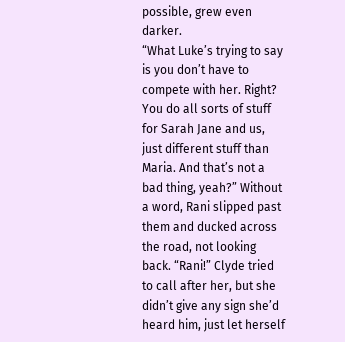possible, grew even darker.
“What Luke’s trying to say is you don’t have to compete with her. Right? You do all sorts of stuff for Sarah Jane and us, just different stuff than Maria. And that’s not a bad thing, yeah?” Without a word, Rani slipped past them and ducked across the road, not looking back. “Rani!” Clyde tried to call after her, but she didn’t give any sign she’d heard him, just let herself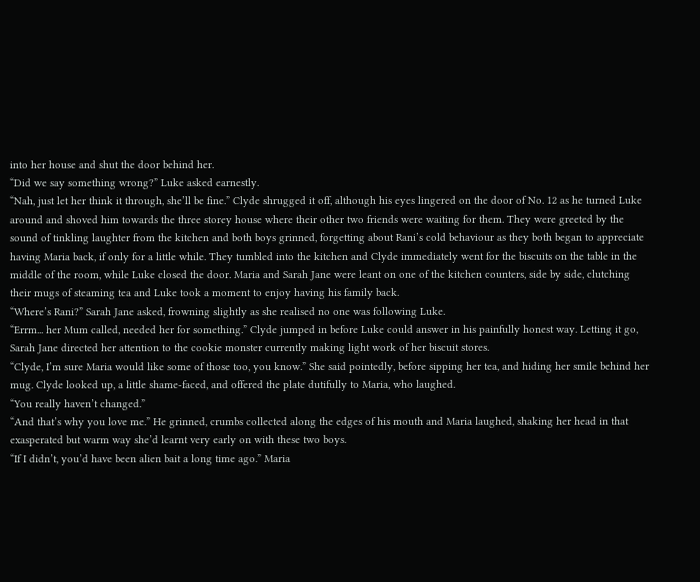into her house and shut the door behind her.
“Did we say something wrong?” Luke asked earnestly.
“Nah, just let her think it through, she’ll be fine.” Clyde shrugged it off, although his eyes lingered on the door of No. 12 as he turned Luke around and shoved him towards the three storey house where their other two friends were waiting for them. They were greeted by the sound of tinkling laughter from the kitchen and both boys grinned, forgetting about Rani’s cold behaviour as they both began to appreciate having Maria back, if only for a little while. They tumbled into the kitchen and Clyde immediately went for the biscuits on the table in the middle of the room, while Luke closed the door. Maria and Sarah Jane were leant on one of the kitchen counters, side by side, clutching their mugs of steaming tea and Luke took a moment to enjoy having his family back.
“Where’s Rani?” Sarah Jane asked, frowning slightly as she realised no one was following Luke.
“Errm... her Mum called, needed her for something.” Clyde jumped in before Luke could answer in his painfully honest way. Letting it go, Sarah Jane directed her attention to the cookie monster currently making light work of her biscuit stores.
“Clyde, I’m sure Maria would like some of those too, you know.” She said pointedly, before sipping her tea, and hiding her smile behind her mug. Clyde looked up, a little shame-faced, and offered the plate dutifully to Maria, who laughed.
“You really haven’t changed.”
“And that’s why you love me.” He grinned, crumbs collected along the edges of his mouth and Maria laughed, shaking her head in that exasperated but warm way she’d learnt very early on with these two boys.
“If I didn’t, you’d have been alien bait a long time ago.” Maria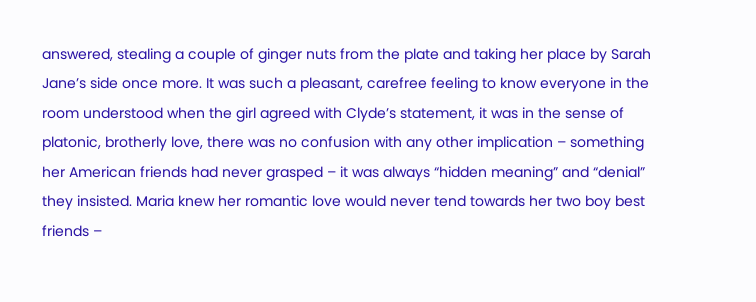answered, stealing a couple of ginger nuts from the plate and taking her place by Sarah Jane’s side once more. It was such a pleasant, carefree feeling to know everyone in the room understood when the girl agreed with Clyde’s statement, it was in the sense of platonic, brotherly love, there was no confusion with any other implication – something her American friends had never grasped – it was always “hidden meaning” and “denial” they insisted. Maria knew her romantic love would never tend towards her two boy best friends –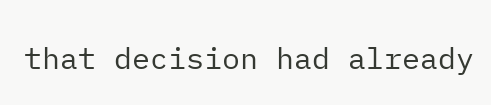that decision had already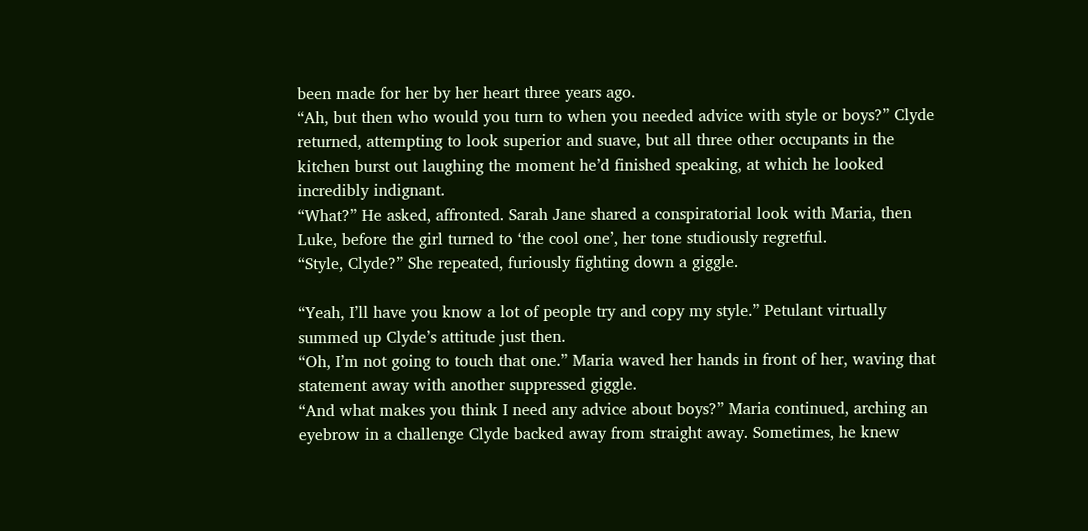been made for her by her heart three years ago.
“Ah, but then who would you turn to when you needed advice with style or boys?” Clyde returned, attempting to look superior and suave, but all three other occupants in the kitchen burst out laughing the moment he’d finished speaking, at which he looked incredibly indignant.
“What?” He asked, affronted. Sarah Jane shared a conspiratorial look with Maria, then Luke, before the girl turned to ‘the cool one’, her tone studiously regretful.
“Style, Clyde?” She repeated, furiously fighting down a giggle.

“Yeah, I’ll have you know a lot of people try and copy my style.” Petulant virtually summed up Clyde’s attitude just then.
“Oh, I’m not going to touch that one.” Maria waved her hands in front of her, waving that statement away with another suppressed giggle.
“And what makes you think I need any advice about boys?” Maria continued, arching an eyebrow in a challenge Clyde backed away from straight away. Sometimes, he knew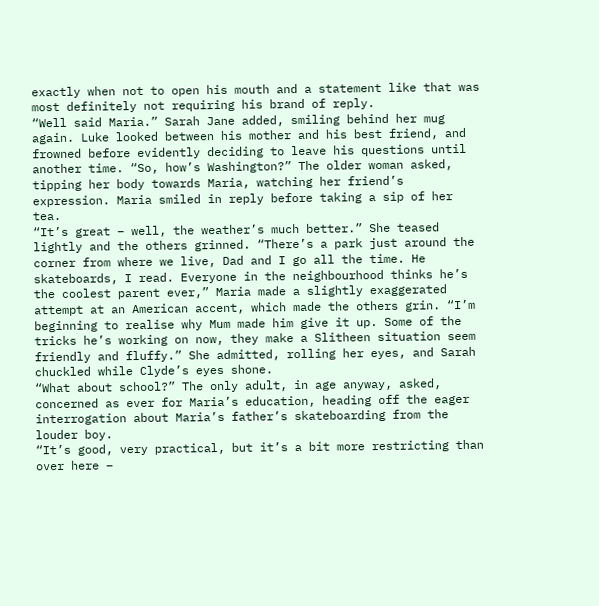exactly when not to open his mouth and a statement like that was most definitely not requiring his brand of reply.
“Well said Maria.” Sarah Jane added, smiling behind her mug again. Luke looked between his mother and his best friend, and frowned before evidently deciding to leave his questions until another time. “So, how’s Washington?” The older woman asked, tipping her body towards Maria, watching her friend’s expression. Maria smiled in reply before taking a sip of her tea.
“It’s great – well, the weather’s much better.” She teased lightly and the others grinned. “There’s a park just around the corner from where we live, Dad and I go all the time. He skateboards, I read. Everyone in the neighbourhood thinks he’s the coolest parent ever,” Maria made a slightly exaggerated attempt at an American accent, which made the others grin. “I’m beginning to realise why Mum made him give it up. Some of the tricks he’s working on now, they make a Slitheen situation seem friendly and fluffy.” She admitted, rolling her eyes, and Sarah chuckled while Clyde’s eyes shone.
“What about school?” The only adult, in age anyway, asked, concerned as ever for Maria’s education, heading off the eager interrogation about Maria’s father’s skateboarding from the louder boy.
“It’s good, very practical, but it’s a bit more restricting than over here –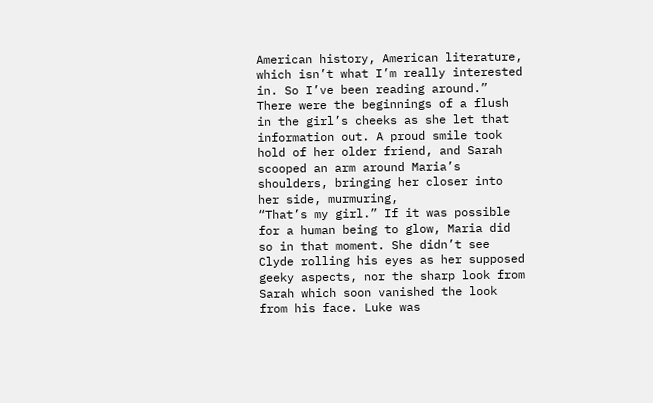American history, American literature, which isn’t what I’m really interested in. So I’ve been reading around.” There were the beginnings of a flush in the girl’s cheeks as she let that information out. A proud smile took hold of her older friend, and Sarah scooped an arm around Maria’s shoulders, bringing her closer into her side, murmuring,
“That’s my girl.” If it was possible for a human being to glow, Maria did so in that moment. She didn’t see Clyde rolling his eyes as her supposed geeky aspects, nor the sharp look from Sarah which soon vanished the look from his face. Luke was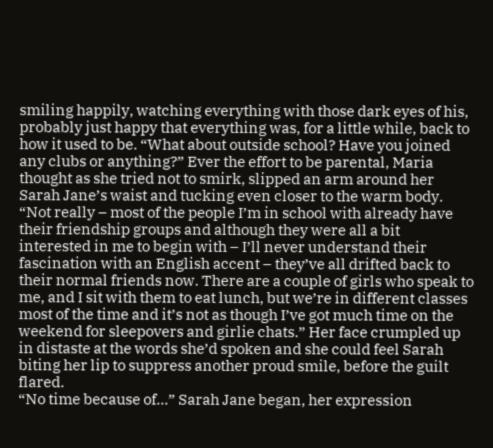smiling happily, watching everything with those dark eyes of his, probably just happy that everything was, for a little while, back to how it used to be. “What about outside school? Have you joined any clubs or anything?” Ever the effort to be parental, Maria thought as she tried not to smirk, slipped an arm around her Sarah Jane’s waist and tucking even closer to the warm body.
“Not really – most of the people I’m in school with already have their friendship groups and although they were all a bit interested in me to begin with – I’ll never understand their fascination with an English accent – they’ve all drifted back to their normal friends now. There are a couple of girls who speak to me, and I sit with them to eat lunch, but we’re in different classes most of the time and it’s not as though I’ve got much time on the weekend for sleepovers and girlie chats.” Her face crumpled up in distaste at the words she’d spoken and she could feel Sarah biting her lip to suppress another proud smile, before the guilt flared.
“No time because of...” Sarah Jane began, her expression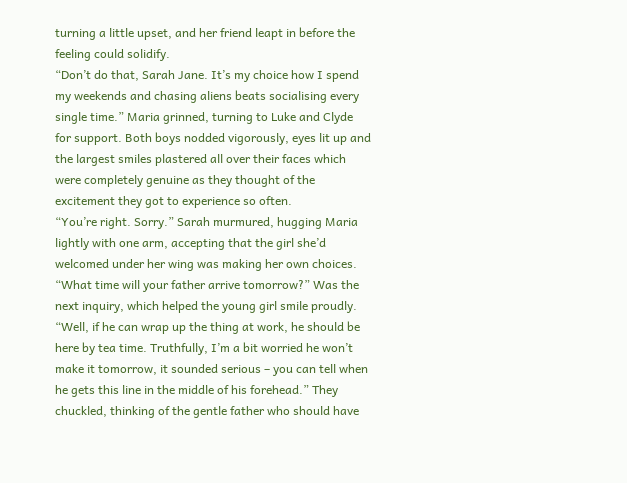turning a little upset, and her friend leapt in before the feeling could solidify.
“Don’t do that, Sarah Jane. It’s my choice how I spend my weekends and chasing aliens beats socialising every single time.” Maria grinned, turning to Luke and Clyde for support. Both boys nodded vigorously, eyes lit up and the largest smiles plastered all over their faces which were completely genuine as they thought of the excitement they got to experience so often.
“You’re right. Sorry.” Sarah murmured, hugging Maria lightly with one arm, accepting that the girl she’d welcomed under her wing was making her own choices. “What time will your father arrive tomorrow?” Was the next inquiry, which helped the young girl smile proudly.
“Well, if he can wrap up the thing at work, he should be here by tea time. Truthfully, I’m a bit worried he won’t make it tomorrow, it sounded serious – you can tell when he gets this line in the middle of his forehead.” They chuckled, thinking of the gentle father who should have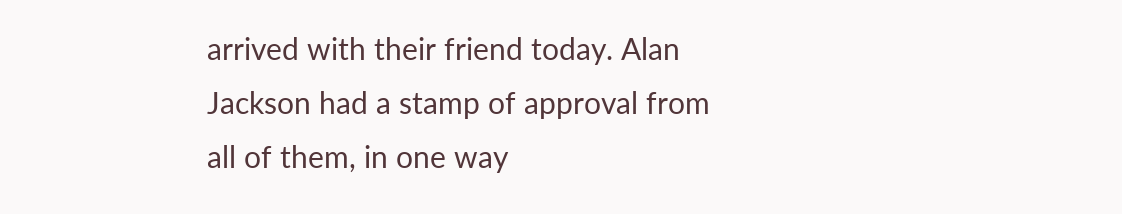arrived with their friend today. Alan Jackson had a stamp of approval from all of them, in one way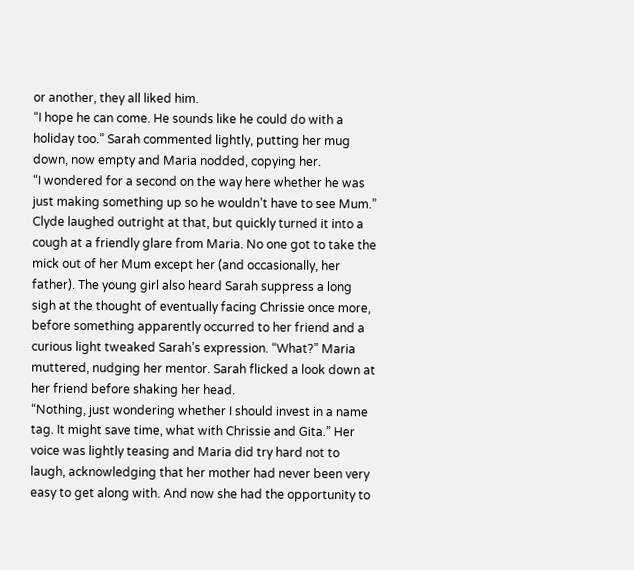or another, they all liked him.
“I hope he can come. He sounds like he could do with a holiday too.” Sarah commented lightly, putting her mug down, now empty and Maria nodded, copying her.
“I wondered for a second on the way here whether he was just making something up so he wouldn’t have to see Mum.” Clyde laughed outright at that, but quickly turned it into a cough at a friendly glare from Maria. No one got to take the mick out of her Mum except her (and occasionally, her father). The young girl also heard Sarah suppress a long sigh at the thought of eventually facing Chrissie once more, before something apparently occurred to her friend and a curious light tweaked Sarah’s expression. “What?” Maria muttered, nudging her mentor. Sarah flicked a look down at her friend before shaking her head.
“Nothing, just wondering whether I should invest in a name tag. It might save time, what with Chrissie and Gita.” Her voice was lightly teasing and Maria did try hard not to laugh, acknowledging that her mother had never been very easy to get along with. And now she had the opportunity to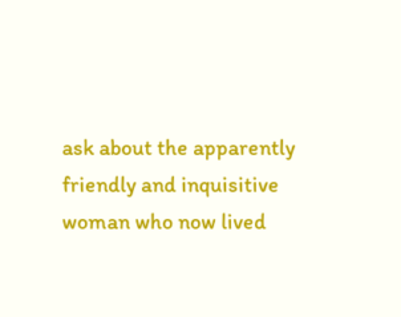ask about the apparently friendly and inquisitive woman who now lived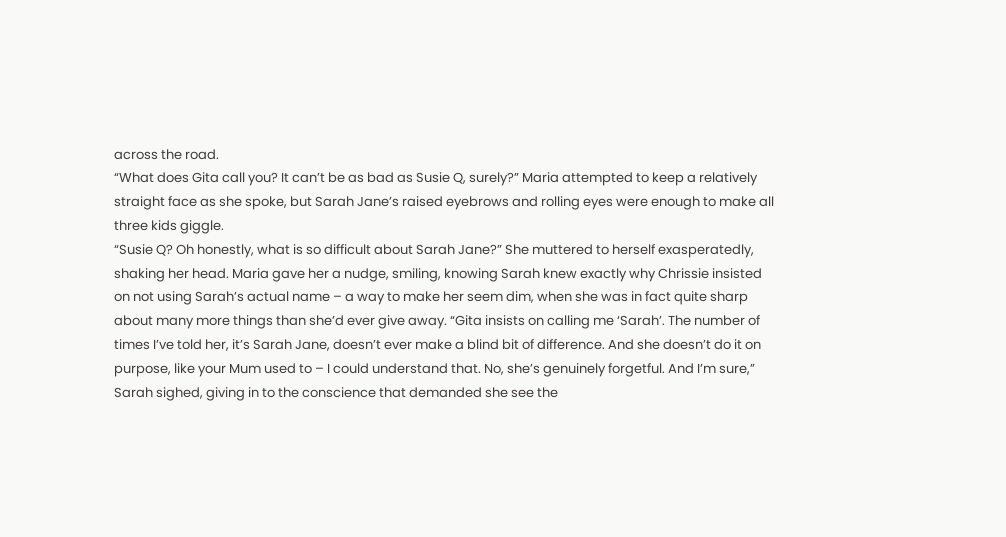across the road.
“What does Gita call you? It can’t be as bad as Susie Q, surely?” Maria attempted to keep a relatively straight face as she spoke, but Sarah Jane’s raised eyebrows and rolling eyes were enough to make all three kids giggle.
“Susie Q? Oh honestly, what is so difficult about Sarah Jane?” She muttered to herself exasperatedly, shaking her head. Maria gave her a nudge, smiling, knowing Sarah knew exactly why Chrissie insisted on not using Sarah’s actual name – a way to make her seem dim, when she was in fact quite sharp about many more things than she’d ever give away. “Gita insists on calling me ‘Sarah’. The number of times I’ve told her, it’s Sarah Jane, doesn’t ever make a blind bit of difference. And she doesn’t do it on purpose, like your Mum used to – I could understand that. No, she’s genuinely forgetful. And I’m sure,” Sarah sighed, giving in to the conscience that demanded she see the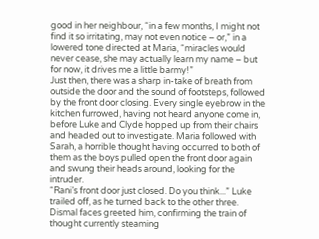good in her neighbour, “in a few months, I might not find it so irritating, may not even notice – or,” in a lowered tone directed at Maria, “miracles would never cease, she may actually learn my name – but for now, it drives me a little barmy!”
Just then, there was a sharp in-take of breath from outside the door and the sound of footsteps, followed by the front door closing. Every single eyebrow in the kitchen furrowed, having not heard anyone come in, before Luke and Clyde hopped up from their chairs and headed out to investigate. Maria followed with Sarah, a horrible thought having occurred to both of them as the boys pulled open the front door again and swung their heads around, looking for the intruder.
“Rani’s front door just closed. Do you think...” Luke trailed off, as he turned back to the other three. Dismal faces greeted him, confirming the train of thought currently steaming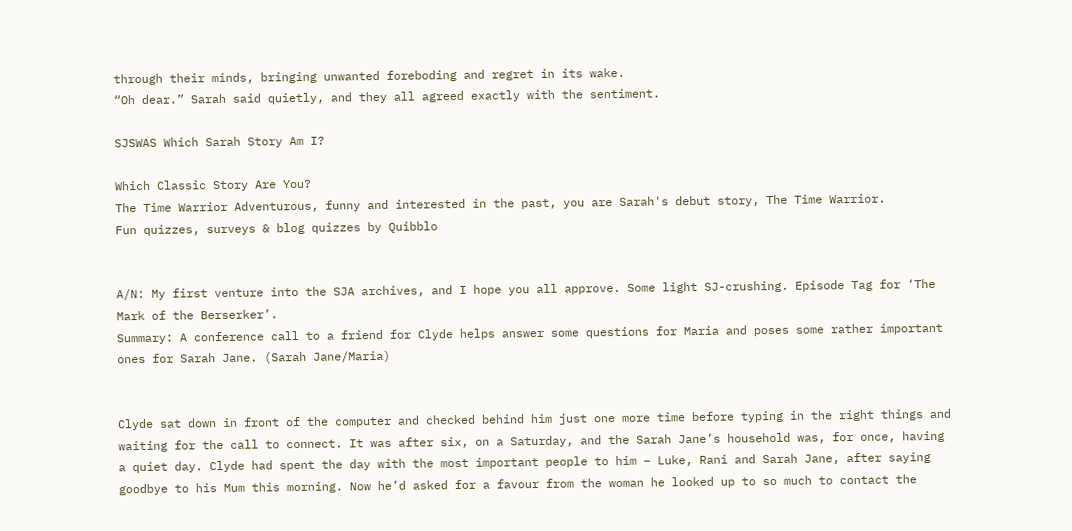through their minds, bringing unwanted foreboding and regret in its wake.
“Oh dear.” Sarah said quietly, and they all agreed exactly with the sentiment.

SJSWAS Which Sarah Story Am I?

Which Classic Story Are You?
The Time Warrior Adventurous, funny and interested in the past, you are Sarah's debut story, The Time Warrior.
Fun quizzes, surveys & blog quizzes by Quibblo


A/N: My first venture into the SJA archives, and I hope you all approve. Some light SJ-crushing. Episode Tag for ‘The Mark of the Berserker’.
Summary: A conference call to a friend for Clyde helps answer some questions for Maria and poses some rather important ones for Sarah Jane. (Sarah Jane/Maria)


Clyde sat down in front of the computer and checked behind him just one more time before typing in the right things and waiting for the call to connect. It was after six, on a Saturday, and the Sarah Jane’s household was, for once, having a quiet day. Clyde had spent the day with the most important people to him – Luke, Rani and Sarah Jane, after saying goodbye to his Mum this morning. Now he’d asked for a favour from the woman he looked up to so much to contact the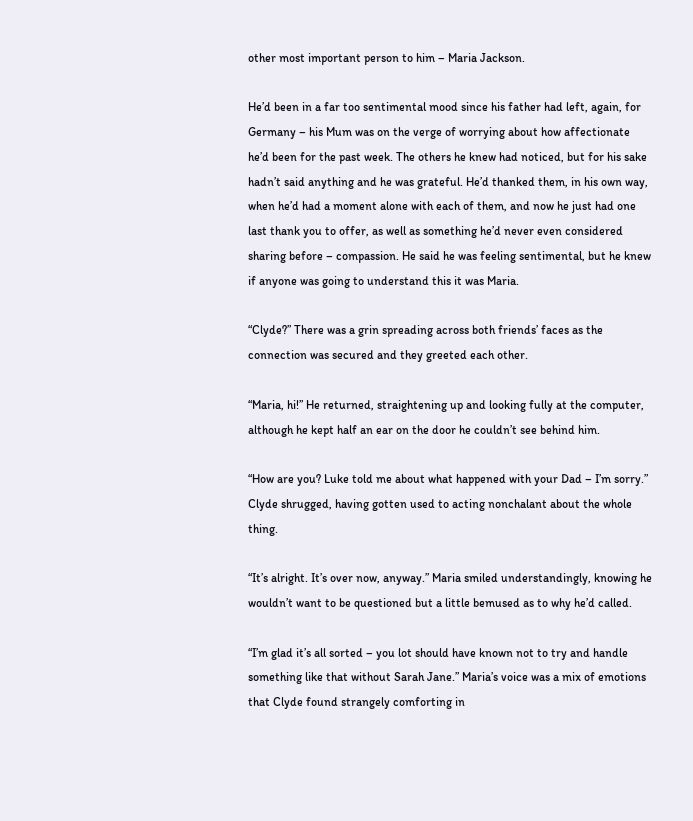other most important person to him – Maria Jackson.

He’d been in a far too sentimental mood since his father had left, again, for Germany – his Mum was on the verge of worrying about how affectionate he’d been for the past week. The others he knew had noticed, but for his sake hadn’t said anything and he was grateful. He’d thanked them, in his own way, when he’d had a moment alone with each of them, and now he just had one last thank you to offer, as well as something he’d never even considered sharing before – compassion. He said he was feeling sentimental, but he knew if anyone was going to understand this it was Maria.

“Clyde?” There was a grin spreading across both friends’ faces as the connection was secured and they greeted each other.

“Maria, hi!” He returned, straightening up and looking fully at the computer, although he kept half an ear on the door he couldn’t see behind him.

“How are you? Luke told me about what happened with your Dad – I’m sorry.” Clyde shrugged, having gotten used to acting nonchalant about the whole thing.

“It’s alright. It’s over now, anyway.” Maria smiled understandingly, knowing he wouldn’t want to be questioned but a little bemused as to why he’d called.

“I’m glad it’s all sorted – you lot should have known not to try and handle something like that without Sarah Jane.” Maria’s voice was a mix of emotions that Clyde found strangely comforting in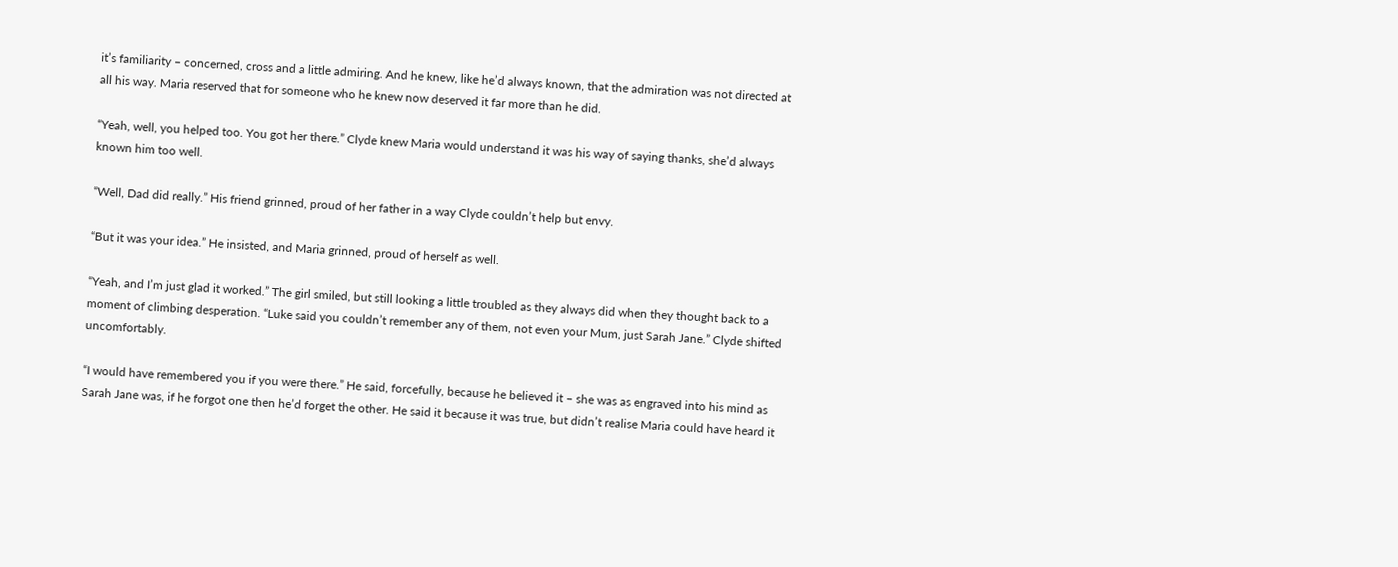it’s familiarity – concerned, cross and a little admiring. And he knew, like he’d always known, that the admiration was not directed at all his way. Maria reserved that for someone who he knew now deserved it far more than he did.

“Yeah, well, you helped too. You got her there.” Clyde knew Maria would understand it was his way of saying thanks, she’d always known him too well.

“Well, Dad did really.” His friend grinned, proud of her father in a way Clyde couldn’t help but envy.

“But it was your idea.” He insisted, and Maria grinned, proud of herself as well.

“Yeah, and I’m just glad it worked.” The girl smiled, but still looking a little troubled as they always did when they thought back to a moment of climbing desperation. “Luke said you couldn’t remember any of them, not even your Mum, just Sarah Jane.” Clyde shifted uncomfortably.

“I would have remembered you if you were there.” He said, forcefully, because he believed it – she was as engraved into his mind as Sarah Jane was, if he forgot one then he’d forget the other. He said it because it was true, but didn’t realise Maria could have heard it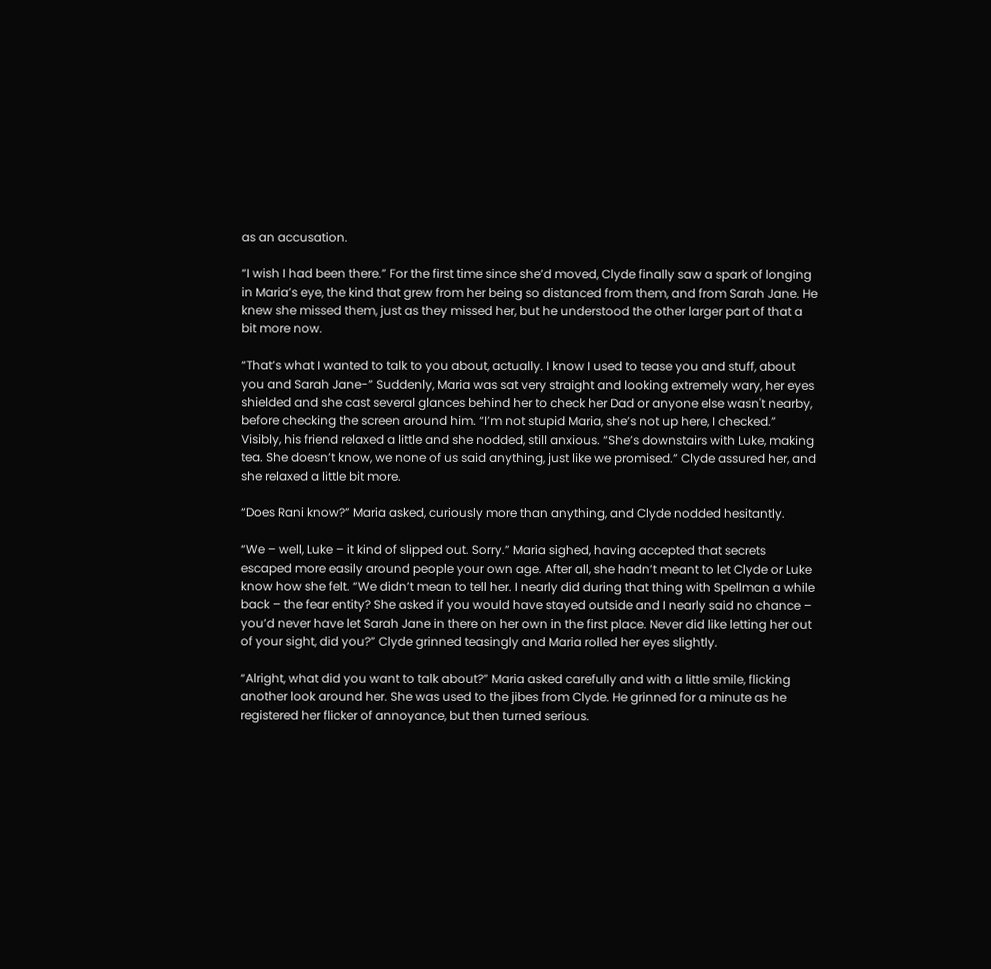as an accusation.

“I wish I had been there.” For the first time since she’d moved, Clyde finally saw a spark of longing in Maria’s eye, the kind that grew from her being so distanced from them, and from Sarah Jane. He knew she missed them, just as they missed her, but he understood the other larger part of that a bit more now.

“That’s what I wanted to talk to you about, actually. I know I used to tease you and stuff, about you and Sarah Jane-” Suddenly, Maria was sat very straight and looking extremely wary, her eyes shielded and she cast several glances behind her to check her Dad or anyone else wasn't nearby, before checking the screen around him. “I’m not stupid Maria, she’s not up here, I checked.” Visibly, his friend relaxed a little and she nodded, still anxious. “She’s downstairs with Luke, making tea. She doesn’t know, we none of us said anything, just like we promised.” Clyde assured her, and she relaxed a little bit more.

“Does Rani know?” Maria asked, curiously more than anything, and Clyde nodded hesitantly.

“We – well, Luke – it kind of slipped out. Sorry.” Maria sighed, having accepted that secrets escaped more easily around people your own age. After all, she hadn’t meant to let Clyde or Luke know how she felt. “We didn’t mean to tell her. I nearly did during that thing with Spellman a while back – the fear entity? She asked if you would have stayed outside and I nearly said no chance – you’d never have let Sarah Jane in there on her own in the first place. Never did like letting her out of your sight, did you?” Clyde grinned teasingly and Maria rolled her eyes slightly.

“Alright, what did you want to talk about?” Maria asked carefully and with a little smile, flicking another look around her. She was used to the jibes from Clyde. He grinned for a minute as he registered her flicker of annoyance, but then turned serious.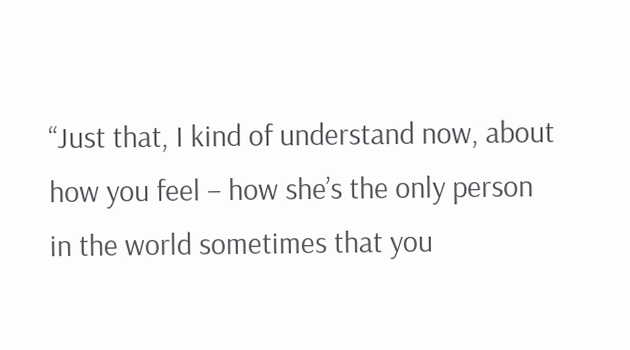“Just that, I kind of understand now, about how you feel – how she’s the only person in the world sometimes that you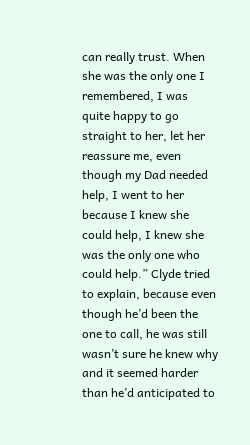can really trust. When she was the only one I remembered, I was quite happy to go straight to her, let her reassure me, even though my Dad needed help, I went to her because I knew she could help, I knew she was the only one who could help.” Clyde tried to explain, because even though he’d been the one to call, he was still wasn’t sure he knew why and it seemed harder than he’d anticipated to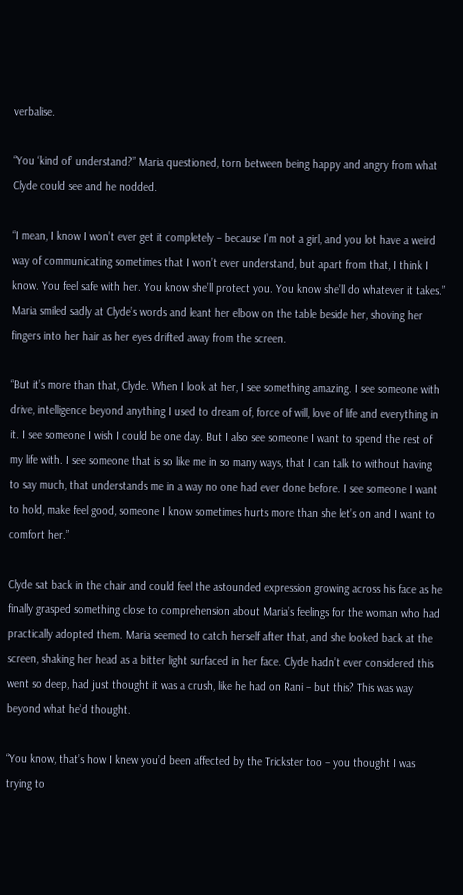verbalise.

“You ‘kind of’ understand?” Maria questioned, torn between being happy and angry from what Clyde could see and he nodded.

“I mean, I know I won’t ever get it completely – because I’m not a girl, and you lot have a weird way of communicating sometimes that I won’t ever understand, but apart from that, I think I know. You feel safe with her. You know she’ll protect you. You know she’ll do whatever it takes.” Maria smiled sadly at Clyde’s words and leant her elbow on the table beside her, shoving her fingers into her hair as her eyes drifted away from the screen.

“But it’s more than that, Clyde. When I look at her, I see something amazing. I see someone with drive, intelligence beyond anything I used to dream of, force of will, love of life and everything in it. I see someone I wish I could be one day. But I also see someone I want to spend the rest of my life with. I see someone that is so like me in so many ways, that I can talk to without having to say much, that understands me in a way no one had ever done before. I see someone I want to hold, make feel good, someone I know sometimes hurts more than she let’s on and I want to comfort her.”

Clyde sat back in the chair and could feel the astounded expression growing across his face as he finally grasped something close to comprehension about Maria’s feelings for the woman who had practically adopted them. Maria seemed to catch herself after that, and she looked back at the screen, shaking her head as a bitter light surfaced in her face. Clyde hadn’t ever considered this went so deep, had just thought it was a crush, like he had on Rani – but this? This was way beyond what he’d thought.

“You know, that’s how I knew you’d been affected by the Trickster too – you thought I was trying to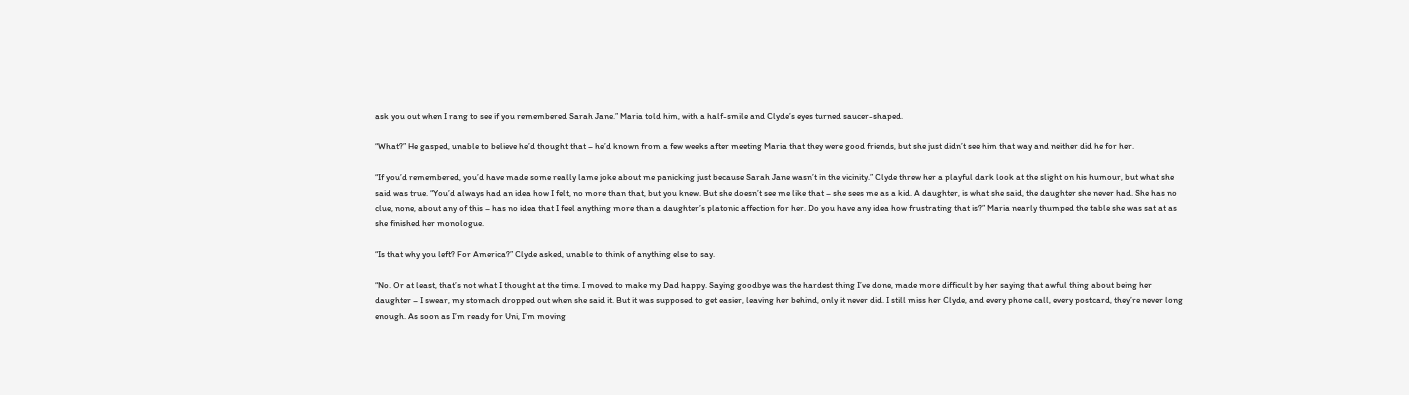ask you out when I rang to see if you remembered Sarah Jane.” Maria told him, with a half-smile and Clyde’s eyes turned saucer-shaped.

“What?” He gasped, unable to believe he’d thought that – he’d known from a few weeks after meeting Maria that they were good friends, but she just didn’t see him that way and neither did he for her.

“If you’d remembered, you’d have made some really lame joke about me panicking just because Sarah Jane wasn’t in the vicinity.” Clyde threw her a playful dark look at the slight on his humour, but what she said was true. “You’d always had an idea how I felt, no more than that, but you knew. But she doesn’t see me like that – she sees me as a kid. A daughter, is what she said, the daughter she never had. She has no clue, none, about any of this – has no idea that I feel anything more than a daughter’s platonic affection for her. Do you have any idea how frustrating that is?” Maria nearly thumped the table she was sat at as she finished her monologue.

“Is that why you left? For America?” Clyde asked, unable to think of anything else to say.

“No. Or at least, that’s not what I thought at the time. I moved to make my Dad happy. Saying goodbye was the hardest thing I’ve done, made more difficult by her saying that awful thing about being her daughter – I swear, my stomach dropped out when she said it. But it was supposed to get easier, leaving her behind, only it never did. I still miss her Clyde, and every phone call, every postcard, they’re never long enough. As soon as I’m ready for Uni, I’m moving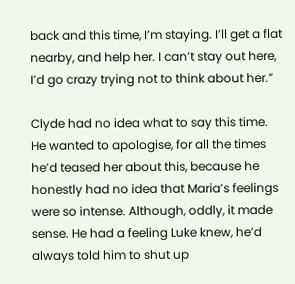back and this time, I’m staying. I’ll get a flat nearby, and help her. I can’t stay out here, I’d go crazy trying not to think about her.”

Clyde had no idea what to say this time. He wanted to apologise, for all the times he’d teased her about this, because he honestly had no idea that Maria’s feelings were so intense. Although, oddly, it made sense. He had a feeling Luke knew, he’d always told him to shut up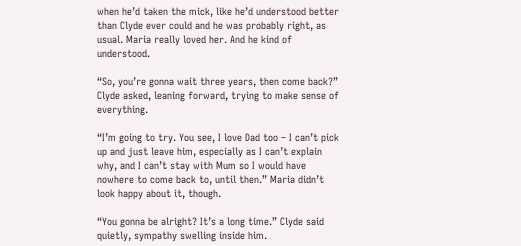when he’d taken the mick, like he’d understood better than Clyde ever could and he was probably right, as usual. Maria really loved her. And he kind of understood.

“So, you’re gonna wait three years, then come back?” Clyde asked, leaning forward, trying to make sense of everything.

“I’m going to try. You see, I love Dad too – I can’t pick up and just leave him, especially as I can’t explain why, and I can’t stay with Mum so I would have nowhere to come back to, until then.” Maria didn’t look happy about it, though.

“You gonna be alright? It’s a long time.” Clyde said quietly, sympathy swelling inside him.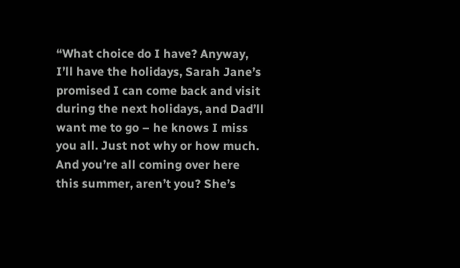“What choice do I have? Anyway, I’ll have the holidays, Sarah Jane’s promised I can come back and visit during the next holidays, and Dad’ll want me to go – he knows I miss you all. Just not why or how much. And you’re all coming over here this summer, aren’t you? She’s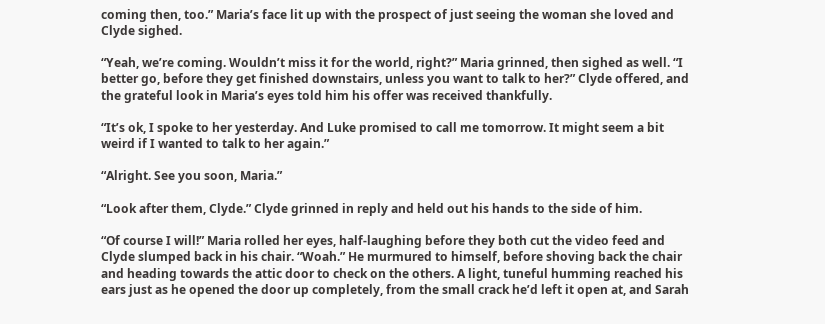coming then, too.” Maria’s face lit up with the prospect of just seeing the woman she loved and Clyde sighed.

“Yeah, we’re coming. Wouldn’t miss it for the world, right?” Maria grinned, then sighed as well. “I better go, before they get finished downstairs, unless you want to talk to her?” Clyde offered, and the grateful look in Maria’s eyes told him his offer was received thankfully.

“It’s ok, I spoke to her yesterday. And Luke promised to call me tomorrow. It might seem a bit weird if I wanted to talk to her again.”

“Alright. See you soon, Maria.”

“Look after them, Clyde.” Clyde grinned in reply and held out his hands to the side of him.

“Of course I will!” Maria rolled her eyes, half-laughing before they both cut the video feed and Clyde slumped back in his chair. “Woah.” He murmured to himself, before shoving back the chair and heading towards the attic door to check on the others. A light, tuneful humming reached his ears just as he opened the door up completely, from the small crack he’d left it open at, and Sarah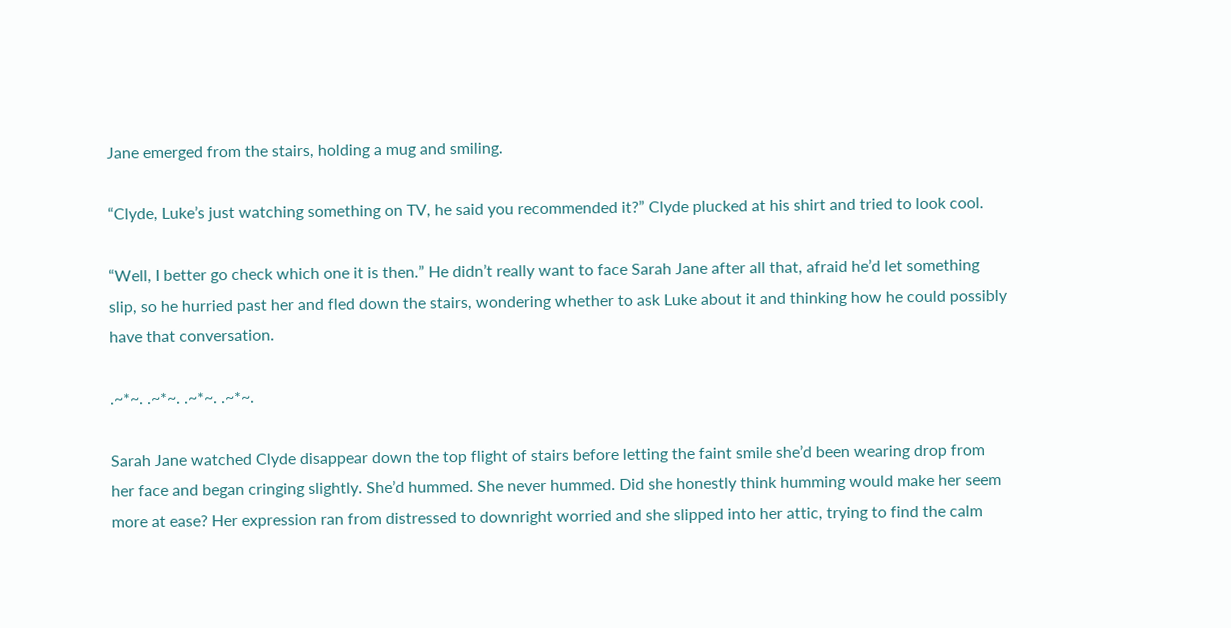Jane emerged from the stairs, holding a mug and smiling.

“Clyde, Luke’s just watching something on TV, he said you recommended it?” Clyde plucked at his shirt and tried to look cool.

“Well, I better go check which one it is then.” He didn’t really want to face Sarah Jane after all that, afraid he’d let something slip, so he hurried past her and fled down the stairs, wondering whether to ask Luke about it and thinking how he could possibly have that conversation.

.~*~. .~*~. .~*~. .~*~.

Sarah Jane watched Clyde disappear down the top flight of stairs before letting the faint smile she’d been wearing drop from her face and began cringing slightly. She’d hummed. She never hummed. Did she honestly think humming would make her seem more at ease? Her expression ran from distressed to downright worried and she slipped into her attic, trying to find the calm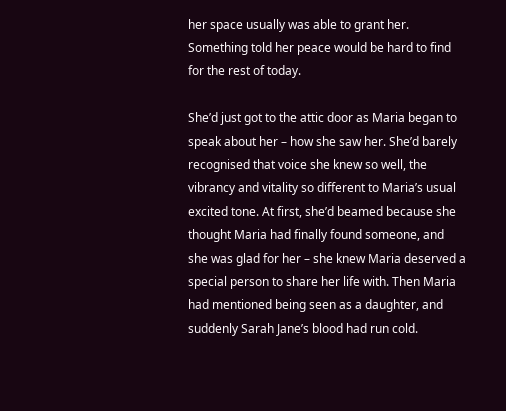her space usually was able to grant her. Something told her peace would be hard to find for the rest of today.

She’d just got to the attic door as Maria began to speak about her – how she saw her. She’d barely recognised that voice she knew so well, the vibrancy and vitality so different to Maria’s usual excited tone. At first, she’d beamed because she thought Maria had finally found someone, and she was glad for her – she knew Maria deserved a special person to share her life with. Then Maria had mentioned being seen as a daughter, and suddenly Sarah Jane’s blood had run cold.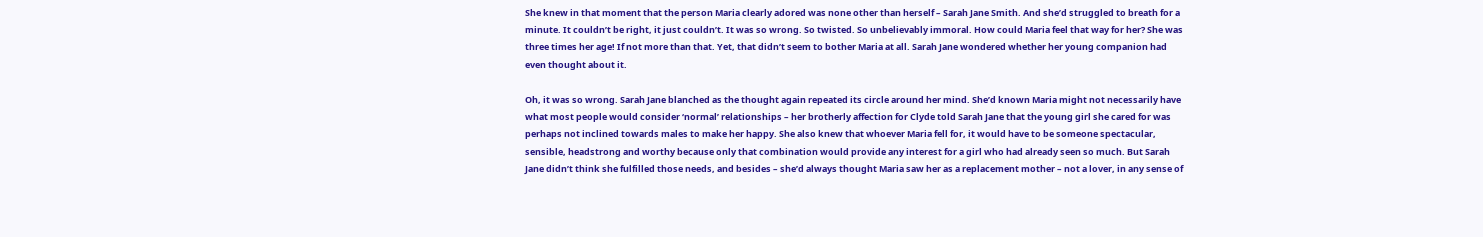She knew in that moment that the person Maria clearly adored was none other than herself – Sarah Jane Smith. And she’d struggled to breath for a minute. It couldn’t be right, it just couldn’t. It was so wrong. So twisted. So unbelievably immoral. How could Maria feel that way for her? She was three times her age! If not more than that. Yet, that didn’t seem to bother Maria at all. Sarah Jane wondered whether her young companion had even thought about it.

Oh, it was so wrong. Sarah Jane blanched as the thought again repeated its circle around her mind. She’d known Maria might not necessarily have what most people would consider ‘normal’ relationships – her brotherly affection for Clyde told Sarah Jane that the young girl she cared for was perhaps not inclined towards males to make her happy. She also knew that whoever Maria fell for, it would have to be someone spectacular, sensible, headstrong and worthy because only that combination would provide any interest for a girl who had already seen so much. But Sarah Jane didn’t think she fulfilled those needs, and besides – she’d always thought Maria saw her as a replacement mother – not a lover, in any sense of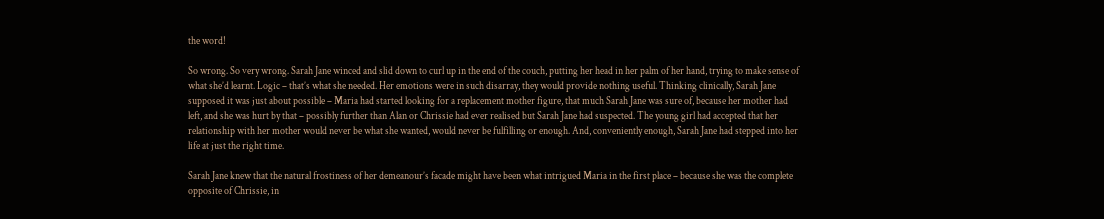the word!

So wrong. So very wrong. Sarah Jane winced and slid down to curl up in the end of the couch, putting her head in her palm of her hand, trying to make sense of what she’d learnt. Logic – that’s what she needed. Her emotions were in such disarray, they would provide nothing useful. Thinking clinically, Sarah Jane supposed it was just about possible – Maria had started looking for a replacement mother figure, that much Sarah Jane was sure of, because her mother had left, and she was hurt by that – possibly further than Alan or Chrissie had ever realised but Sarah Jane had suspected. The young girl had accepted that her relationship with her mother would never be what she wanted, would never be fulfilling or enough. And, conveniently enough, Sarah Jane had stepped into her life at just the right time.

Sarah Jane knew that the natural frostiness of her demeanour’s facade might have been what intrigued Maria in the first place – because she was the complete opposite of Chrissie, in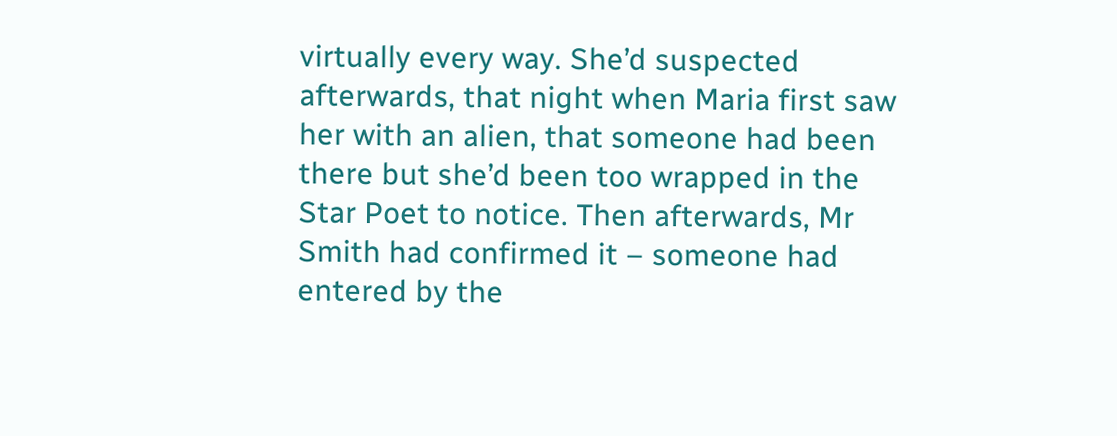virtually every way. She’d suspected afterwards, that night when Maria first saw her with an alien, that someone had been there but she’d been too wrapped in the Star Poet to notice. Then afterwards, Mr Smith had confirmed it – someone had entered by the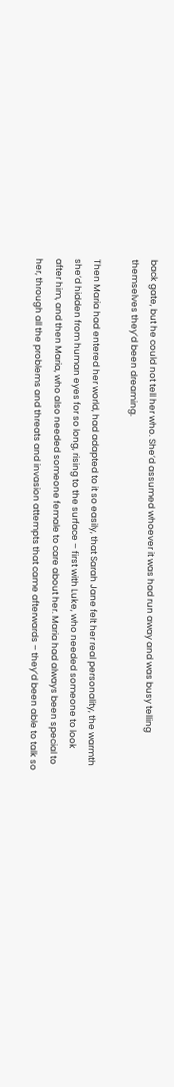back gate, but he could not tell her who. She’d assumed whoever it was had run away and was busy telling themselves they’d been dreaming.

Then Maria had entered her world, had adapted to it so easily, that Sarah Jane felt her real personality, the warmth she’d hidden from human eyes for so long, rising to the surface – first with Luke, who needed someone to look after him, and then Maria, who also needed someone female to care about her. Maria had always been special to her, through all the problems and threats and invasion attempts that came afterwards – they’d been able to talk so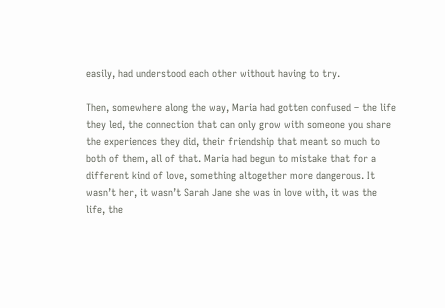easily, had understood each other without having to try.

Then, somewhere along the way, Maria had gotten confused – the life they led, the connection that can only grow with someone you share the experiences they did, their friendship that meant so much to both of them, all of that. Maria had begun to mistake that for a different kind of love, something altogether more dangerous. It wasn’t her, it wasn’t Sarah Jane she was in love with, it was the life, the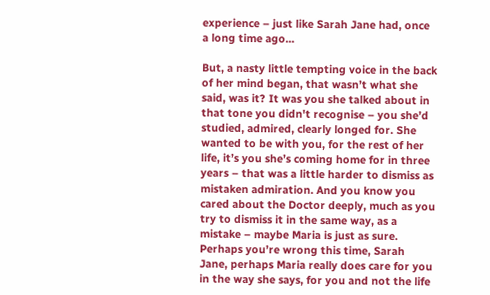experience – just like Sarah Jane had, once a long time ago...

But, a nasty little tempting voice in the back of her mind began, that wasn’t what she said, was it? It was you she talked about in that tone you didn't recognise – you she’d studied, admired, clearly longed for. She wanted to be with you, for the rest of her life, it’s you she’s coming home for in three years – that was a little harder to dismiss as mistaken admiration. And you know you cared about the Doctor deeply, much as you try to dismiss it in the same way, as a mistake – maybe Maria is just as sure. Perhaps you’re wrong this time, Sarah Jane, perhaps Maria really does care for you in the way she says, for you and not the life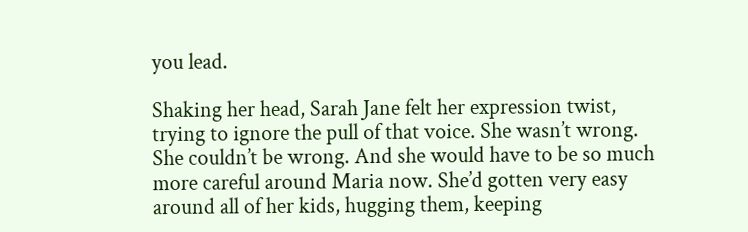you lead.

Shaking her head, Sarah Jane felt her expression twist, trying to ignore the pull of that voice. She wasn’t wrong. She couldn’t be wrong. And she would have to be so much more careful around Maria now. She’d gotten very easy around all of her kids, hugging them, keeping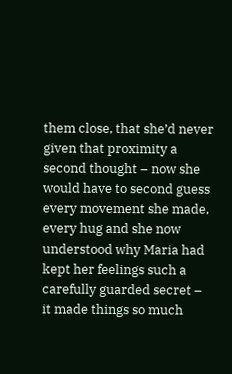them close, that she’d never given that proximity a second thought – now she would have to second guess every movement she made, every hug and she now understood why Maria had kept her feelings such a carefully guarded secret – it made things so much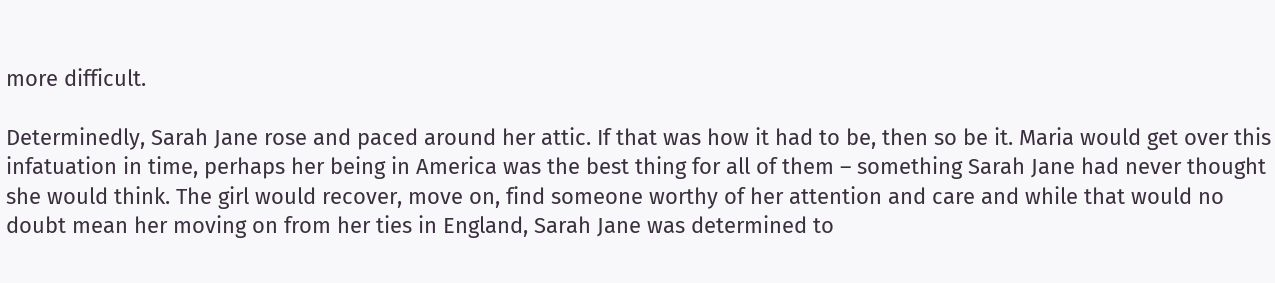more difficult.

Determinedly, Sarah Jane rose and paced around her attic. If that was how it had to be, then so be it. Maria would get over this infatuation in time, perhaps her being in America was the best thing for all of them – something Sarah Jane had never thought she would think. The girl would recover, move on, find someone worthy of her attention and care and while that would no doubt mean her moving on from her ties in England, Sarah Jane was determined to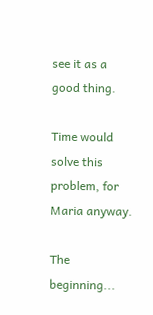see it as a good thing.

Time would solve this problem, for Maria anyway.

The beginning...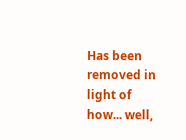Has been removed in light of how... well,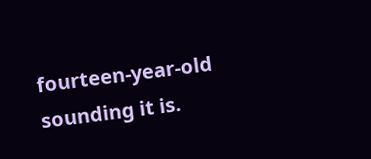fourteen-year-old sounding it is.